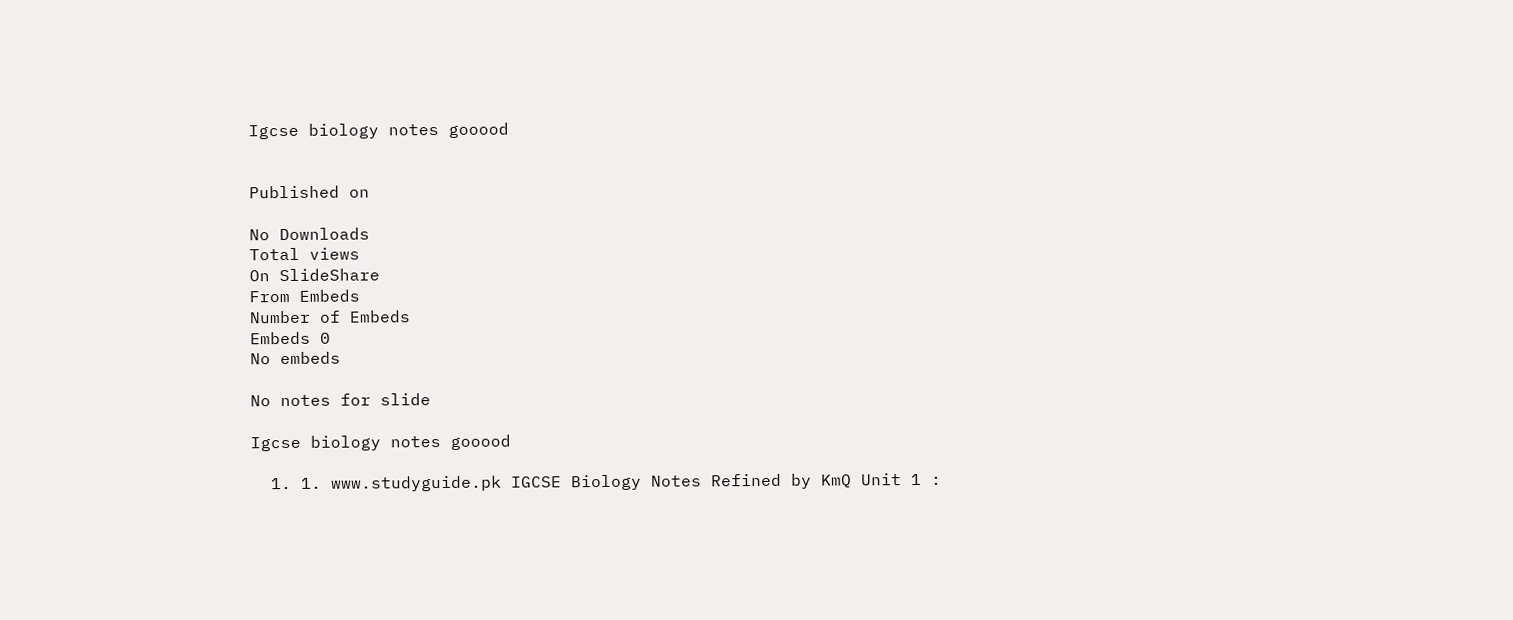Igcse biology notes gooood


Published on

No Downloads
Total views
On SlideShare
From Embeds
Number of Embeds
Embeds 0
No embeds

No notes for slide

Igcse biology notes gooood

  1. 1. www.studyguide.pk IGCSE Biology Notes Refined by KmQ Unit 1 :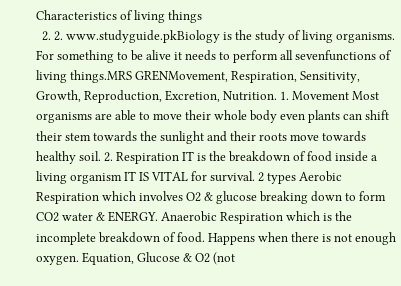Characteristics of living things
  2. 2. www.studyguide.pkBiology is the study of living organisms. For something to be alive it needs to perform all sevenfunctions of living things.MRS GRENMovement, Respiration, Sensitivity, Growth, Reproduction, Excretion, Nutrition. 1. Movement Most organisms are able to move their whole body even plants can shift their stem towards the sunlight and their roots move towards healthy soil. 2. Respiration IT is the breakdown of food inside a living organism IT IS VITAL for survival. 2 types Aerobic Respiration which involves O2 & glucose breaking down to form CO2 water & ENERGY. Anaerobic Respiration which is the incomplete breakdown of food. Happens when there is not enough oxygen. Equation, Glucose & O2 (not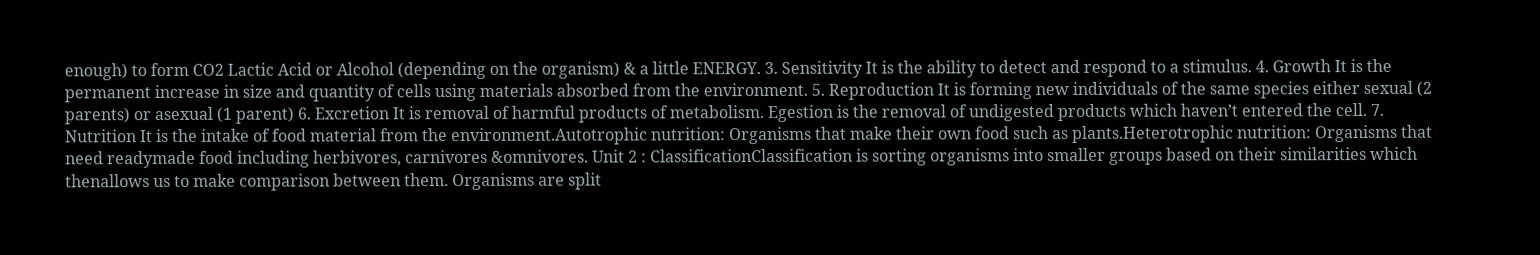enough) to form CO2 Lactic Acid or Alcohol (depending on the organism) & a little ENERGY. 3. Sensitivity It is the ability to detect and respond to a stimulus. 4. Growth It is the permanent increase in size and quantity of cells using materials absorbed from the environment. 5. Reproduction It is forming new individuals of the same species either sexual (2 parents) or asexual (1 parent) 6. Excretion It is removal of harmful products of metabolism. Egestion is the removal of undigested products which haven’t entered the cell. 7. Nutrition It is the intake of food material from the environment.Autotrophic nutrition: Organisms that make their own food such as plants.Heterotrophic nutrition: Organisms that need readymade food including herbivores, carnivores &omnivores. Unit 2 : ClassificationClassification is sorting organisms into smaller groups based on their similarities which thenallows us to make comparison between them. Organisms are split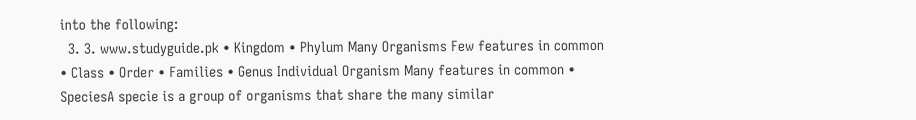into the following:
  3. 3. www.studyguide.pk • Kingdom • Phylum Many Organisms Few features in common • Class • Order • Families • Genus Individual Organism Many features in common • SpeciesA specie is a group of organisms that share the many similar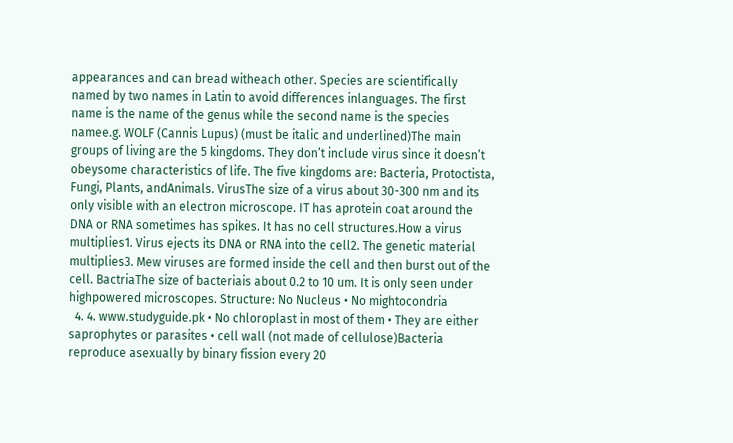appearances and can bread witheach other. Species are scientifically named by two names in Latin to avoid differences inlanguages. The first name is the name of the genus while the second name is the species namee.g. WOLF (Cannis Lupus) (must be italic and underlined)The main groups of living are the 5 kingdoms. They don’t include virus since it doesn’t obeysome characteristics of life. The five kingdoms are: Bacteria, Protoctista, Fungi, Plants, andAnimals. VirusThe size of a virus about 30-300 nm and its only visible with an electron microscope. IT has aprotein coat around the DNA or RNA sometimes has spikes. It has no cell structures.How a virus multiplies1. Virus ejects its DNA or RNA into the cell2. The genetic material multiplies3. Mew viruses are formed inside the cell and then burst out of the cell. BactriaThe size of bacteriais about 0.2 to 10 um. It is only seen under highpowered microscopes. Structure: No Nucleus • No mightocondria
  4. 4. www.studyguide.pk • No chloroplast in most of them • They are either saprophytes or parasites • cell wall (not made of cellulose)Bacteria reproduce asexually by binary fission every 20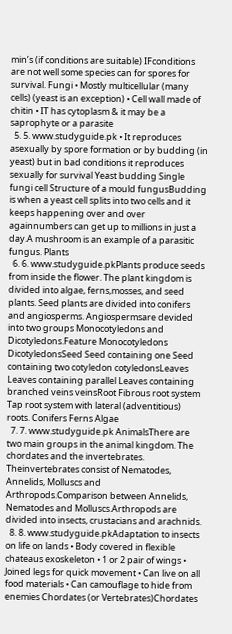min’s (if conditions are suitable) IFconditions are not well some species can for spores for survival. Fungi • Mostly multicellular (many cells) (yeast is an exception) • Cell wall made of chitin • IT has cytoplasm & it may be a saprophyte or a parasite
  5. 5. www.studyguide.pk • It reproduces asexually by spore formation or by budding (in yeast) but in bad conditions it reproduces sexually for survival Yeast budding Single fungi cell Structure of a mould fungusBudding is when a yeast cell splits into two cells and it keeps happening over and over againnumbers can get up to millions in just a day.A mushroom is an example of a parasitic fungus. Plants
  6. 6. www.studyguide.pkPlants produce seeds from inside the flower. The plant kingdom is divided into algae, ferns,mosses, and seed plants. Seed plants are divided into conifers and angiosperms. Angiospermsare devided into two groups Monocotyledons and Dicotyledons.Feature Monocotyledons DicotyledonsSeed Seed containing one Seed containing two cotyledon cotyledonsLeaves Leaves containing parallel Leaves containing branched veins veinsRoot Fibrous root system Tap root system with lateral (adventitious) roots. Conifers Ferns Algae
  7. 7. www.studyguide.pk AnimalsThere are two main groups in the animal kingdom. The chordates and the invertebrates. Theinvertebrates consist of Nematodes, Annelids, Molluscs and Arthropods.Comparison between Annelids, Nematodes and Molluscs.Arthropods are divided into insects, crustacians and arachnids.
  8. 8. www.studyguide.pkAdaptation to insects on life on lands • Body covered in flexible chateaus exoskeleton • 1 or 2 pair of wings • Joined legs for quick movement • Can live on all food materials • Can camouflage to hide from enemies Chordates (or Vertebrates)Chordates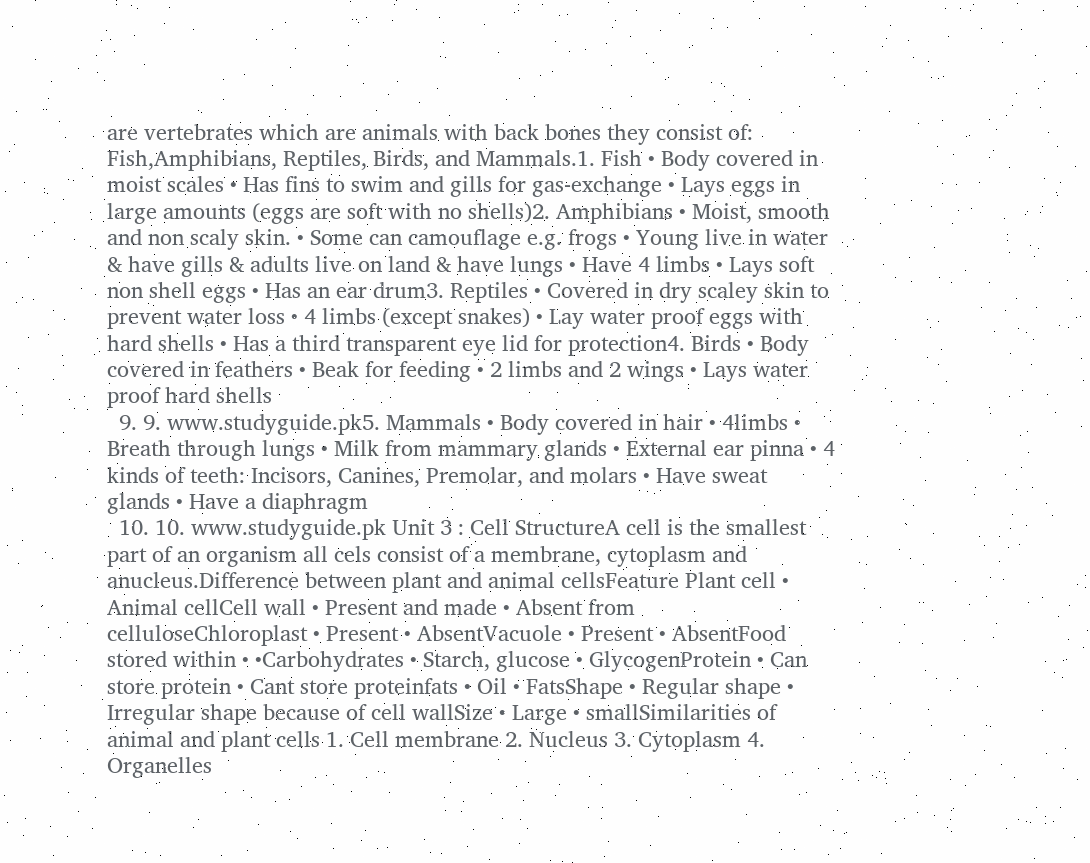are vertebrates which are animals with back bones they consist of: Fish,Amphibians, Reptiles, Birds, and Mammals.1. Fish • Body covered in moist scales • Has fins to swim and gills for gas-exchange • Lays eggs in large amounts (eggs are soft with no shells)2. Amphibians • Moist, smooth and non scaly skin. • Some can camouflage e.g. frogs • Young live in water & have gills & adults live on land & have lungs • Have 4 limbs • Lays soft non shell eggs • Has an ear drum3. Reptiles • Covered in dry scaley skin to prevent water loss • 4 limbs (except snakes) • Lay water proof eggs with hard shells • Has a third transparent eye lid for protection4. Birds • Body covered in feathers • Beak for feeding • 2 limbs and 2 wings • Lays water proof hard shells
  9. 9. www.studyguide.pk5. Mammals • Body covered in hair • 4limbs • Breath through lungs • Milk from mammary glands • External ear pinna • 4 kinds of teeth: Incisors, Canines, Premolar, and molars • Have sweat glands • Have a diaphragm
  10. 10. www.studyguide.pk Unit 3 : Cell StructureA cell is the smallest part of an organism all cels consist of a membrane, cytoplasm and anucleus.Difference between plant and animal cellsFeature Plant cell • Animal cellCell wall • Present and made • Absent from celluloseChloroplast • Present • AbsentVacuole • Present • AbsentFood stored within • •Carbohydrates • Starch, glucose • GlycogenProtein • Can store protein • Cant store proteinfats • Oil • FatsShape • Regular shape • Irregular shape because of cell wallSize • Large • smallSimilarities of animal and plant cells 1. Cell membrane 2. Nucleus 3. Cytoplasm 4. Organelles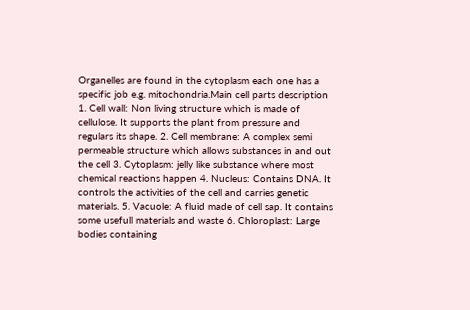Organelles are found in the cytoplasm each one has a specific job e.g. mitochondria.Main cell parts description 1. Cell wall: Non living structure which is made of cellulose. It supports the plant from pressure and regulars its shape. 2. Cell membrane: A complex semi permeable structure which allows substances in and out the cell 3. Cytoplasm: jelly like substance where most chemical reactions happen 4. Nucleus: Contains DNA. It controls the activities of the cell and carries genetic materials. 5. Vacuole: A fluid made of cell sap. It contains some usefull materials and waste 6. Chloroplast: Large bodies containing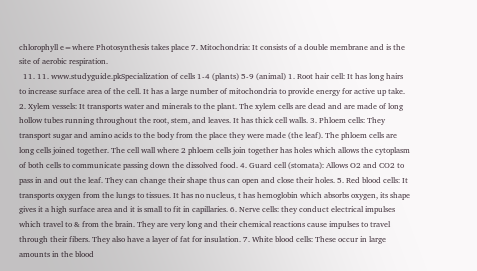chlorophyll e=where Photosynthesis takes place 7. Mitochondria: It consists of a double membrane and is the site of aerobic respiration.
  11. 11. www.studyguide.pkSpecialization of cells 1-4 (plants) 5-9 (animal) 1. Root hair cell: It has long hairs to increase surface area of the cell. It has a large number of mitochondria to provide energy for active up take. 2. Xylem vessels: It transports water and minerals to the plant. The xylem cells are dead and are made of long hollow tubes running throughout the root, stem, and leaves. It has thick cell walls. 3. Phloem cells: They transport sugar and amino acids to the body from the place they were made (the leaf). The phloem cells are long cells joined together. The cell wall where 2 phloem cells join together has holes which allows the cytoplasm of both cells to communicate passing down the dissolved food. 4. Guard cell (stomata): Allows O2 and CO2 to pass in and out the leaf. They can change their shape thus can open and close their holes. 5. Red blood cells: It transports oxygen from the lungs to tissues. It has no nucleus, t has hemoglobin which absorbs oxygen, its shape gives it a high surface area and it is small to fit in capillaries. 6. Nerve cells: they conduct electrical impulses which travel to & from the brain. They are very long and their chemical reactions cause impulses to travel through their fibers. They also have a layer of fat for insulation. 7. White blood cells: These occur in large amounts in the blood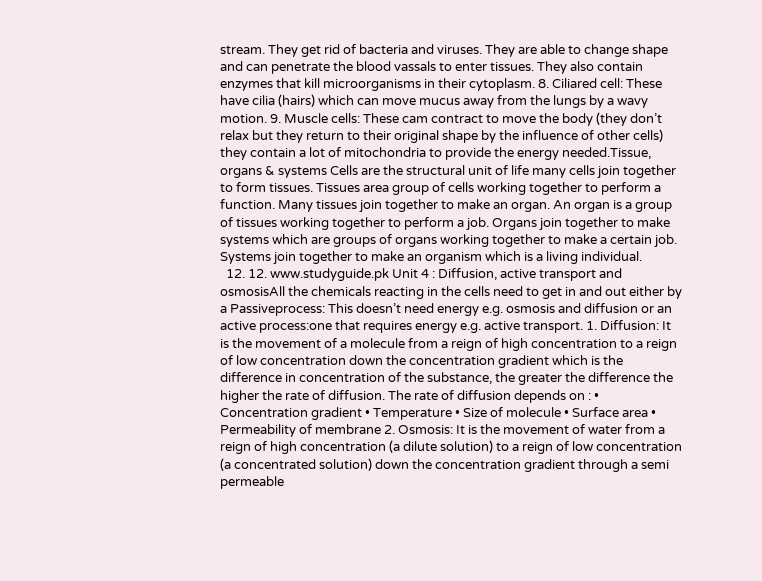stream. They get rid of bacteria and viruses. They are able to change shape and can penetrate the blood vassals to enter tissues. They also contain enzymes that kill microorganisms in their cytoplasm. 8. Ciliared cell: These have cilia (hairs) which can move mucus away from the lungs by a wavy motion. 9. Muscle cells: These cam contract to move the body (they don’t relax but they return to their original shape by the influence of other cells) they contain a lot of mitochondria to provide the energy needed.Tissue, organs & systems Cells are the structural unit of life many cells join together to form tissues. Tissues area group of cells working together to perform a function. Many tissues join together to make an organ. An organ is a group of tissues working together to perform a job. Organs join together to make systems which are groups of organs working together to make a certain job. Systems join together to make an organism which is a living individual.
  12. 12. www.studyguide.pk Unit 4 : Diffusion, active transport and osmosisAll the chemicals reacting in the cells need to get in and out either by a Passiveprocess: This doesn’t need energy e.g. osmosis and diffusion or an active process:one that requires energy e.g. active transport. 1. Diffusion: It is the movement of a molecule from a reign of high concentration to a reign of low concentration down the concentration gradient which is the difference in concentration of the substance, the greater the difference the higher the rate of diffusion. The rate of diffusion depends on : • Concentration gradient • Temperature • Size of molecule • Surface area • Permeability of membrane 2. Osmosis: It is the movement of water from a reign of high concentration (a dilute solution) to a reign of low concentration (a concentrated solution) down the concentration gradient through a semi permeable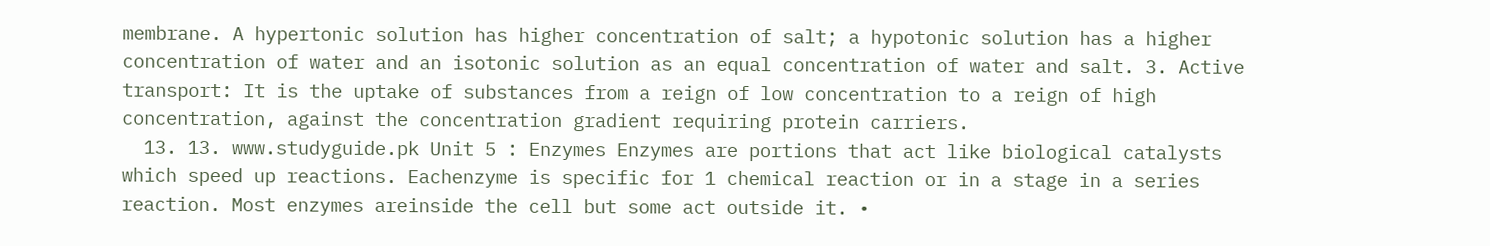membrane. A hypertonic solution has higher concentration of salt; a hypotonic solution has a higher concentration of water and an isotonic solution as an equal concentration of water and salt. 3. Active transport: It is the uptake of substances from a reign of low concentration to a reign of high concentration, against the concentration gradient requiring protein carriers.
  13. 13. www.studyguide.pk Unit 5 : Enzymes Enzymes are portions that act like biological catalysts which speed up reactions. Eachenzyme is specific for 1 chemical reaction or in a stage in a series reaction. Most enzymes areinside the cell but some act outside it. •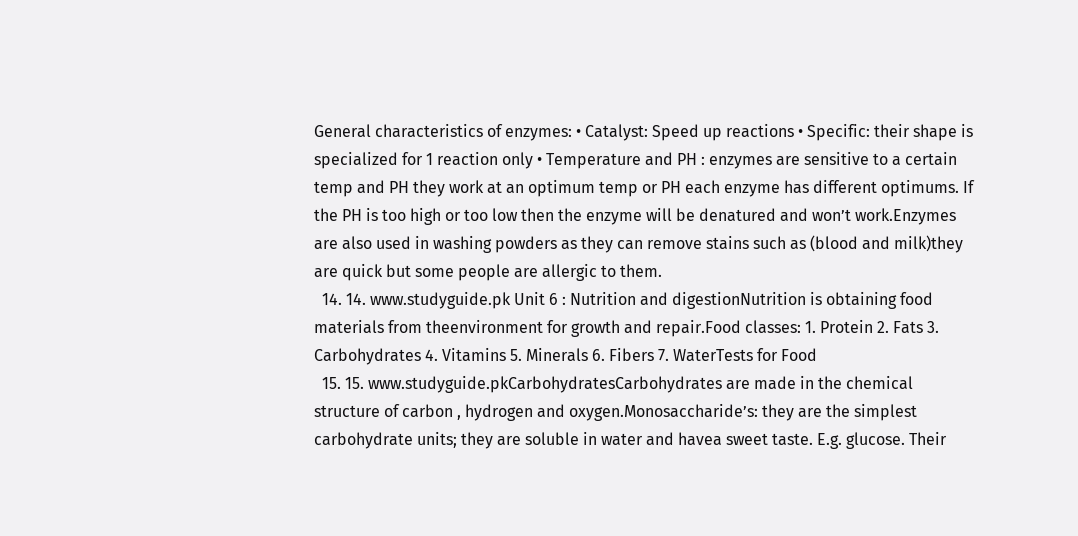General characteristics of enzymes: • Catalyst: Speed up reactions • Specific: their shape is specialized for 1 reaction only • Temperature and PH : enzymes are sensitive to a certain temp and PH they work at an optimum temp or PH each enzyme has different optimums. If the PH is too high or too low then the enzyme will be denatured and won’t work.Enzymes are also used in washing powders as they can remove stains such as (blood and milk)they are quick but some people are allergic to them.
  14. 14. www.studyguide.pk Unit 6 : Nutrition and digestionNutrition is obtaining food materials from theenvironment for growth and repair.Food classes: 1. Protein 2. Fats 3. Carbohydrates 4. Vitamins 5. Minerals 6. Fibers 7. WaterTests for Food
  15. 15. www.studyguide.pkCarbohydratesCarbohydrates are made in the chemical structure of carbon , hydrogen and oxygen.Monosaccharide’s: they are the simplest carbohydrate units; they are soluble in water and havea sweet taste. E.g. glucose. Their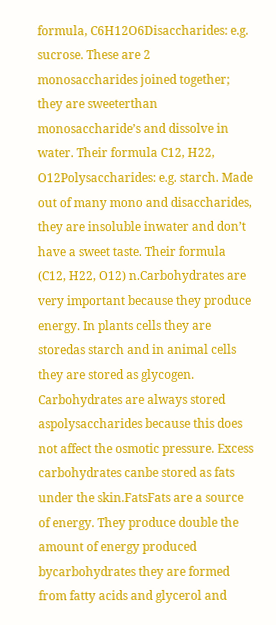formula, C6H12O6Disaccharides: e.g. sucrose. These are 2 monosaccharides joined together; they are sweeterthan monosaccharide’s and dissolve in water. Their formula C12, H22, O12Polysaccharides: e.g. starch. Made out of many mono and disaccharides, they are insoluble inwater and don’t have a sweet taste. Their formula (C12, H22, O12) n.Carbohydrates are very important because they produce energy. In plants cells they are storedas starch and in animal cells they are stored as glycogen. Carbohydrates are always stored aspolysaccharides because this does not affect the osmotic pressure. Excess carbohydrates canbe stored as fats under the skin.FatsFats are a source of energy. They produce double the amount of energy produced bycarbohydrates they are formed from fatty acids and glycerol and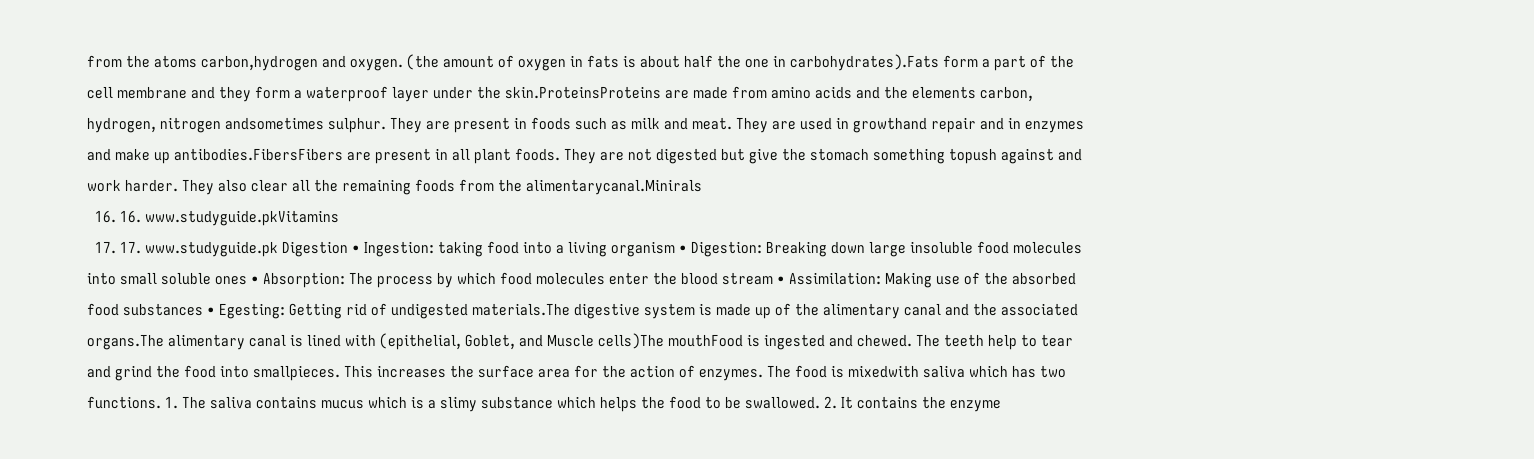from the atoms carbon,hydrogen and oxygen. (the amount of oxygen in fats is about half the one in carbohydrates).Fats form a part of the cell membrane and they form a waterproof layer under the skin.ProteinsProteins are made from amino acids and the elements carbon, hydrogen, nitrogen andsometimes sulphur. They are present in foods such as milk and meat. They are used in growthand repair and in enzymes and make up antibodies.FibersFibers are present in all plant foods. They are not digested but give the stomach something topush against and work harder. They also clear all the remaining foods from the alimentarycanal.Minirals
  16. 16. www.studyguide.pkVitamins
  17. 17. www.studyguide.pk Digestion • Ingestion: taking food into a living organism • Digestion: Breaking down large insoluble food molecules into small soluble ones • Absorption: The process by which food molecules enter the blood stream • Assimilation: Making use of the absorbed food substances • Egesting: Getting rid of undigested materials.The digestive system is made up of the alimentary canal and the associated organs.The alimentary canal is lined with (epithelial, Goblet, and Muscle cells)The mouthFood is ingested and chewed. The teeth help to tear and grind the food into smallpieces. This increases the surface area for the action of enzymes. The food is mixedwith saliva which has two functions. 1. The saliva contains mucus which is a slimy substance which helps the food to be swallowed. 2. It contains the enzyme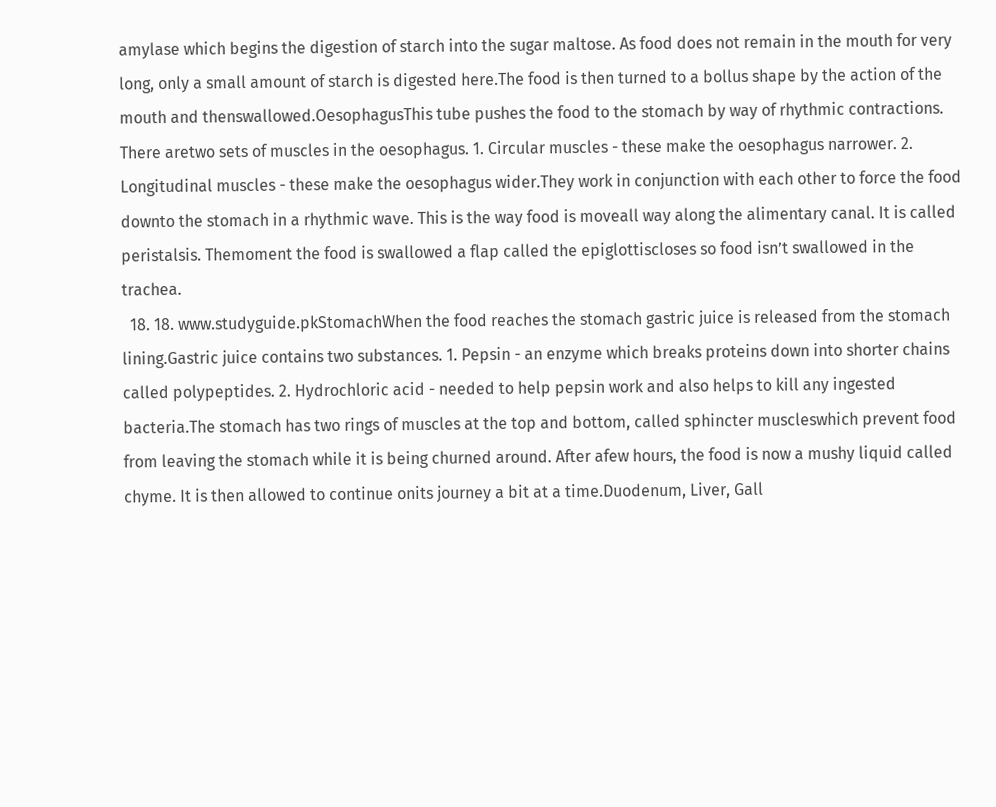amylase which begins the digestion of starch into the sugar maltose. As food does not remain in the mouth for very long, only a small amount of starch is digested here.The food is then turned to a bollus shape by the action of the mouth and thenswallowed.OesophagusThis tube pushes the food to the stomach by way of rhythmic contractions. There aretwo sets of muscles in the oesophagus. 1. Circular muscles - these make the oesophagus narrower. 2. Longitudinal muscles - these make the oesophagus wider.They work in conjunction with each other to force the food downto the stomach in a rhythmic wave. This is the way food is moveall way along the alimentary canal. It is called peristalsis. Themoment the food is swallowed a flap called the epiglottiscloses so food isn’t swallowed in the trachea.
  18. 18. www.studyguide.pkStomachWhen the food reaches the stomach gastric juice is released from the stomach lining.Gastric juice contains two substances. 1. Pepsin - an enzyme which breaks proteins down into shorter chains called polypeptides. 2. Hydrochloric acid - needed to help pepsin work and also helps to kill any ingested bacteria.The stomach has two rings of muscles at the top and bottom, called sphincter muscleswhich prevent food from leaving the stomach while it is being churned around. After afew hours, the food is now a mushy liquid called chyme. It is then allowed to continue onits journey a bit at a time.Duodenum, Liver, Gall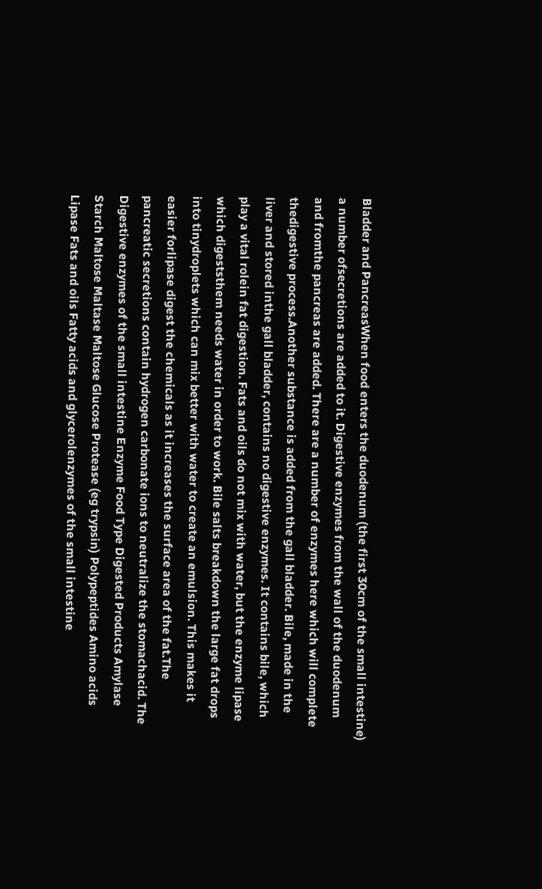Bladder and PancreasWhen food enters the duodenum (the first 30cm of the small intestine) a number ofsecretions are added to it. Digestive enzymes from the wall of the duodenum and fromthe pancreas are added. There are a number of enzymes here which will complete thedigestive process.Another substance is added from the gall bladder. Bile, made in the liver and stored inthe gall bladder, contains no digestive enzymes. It contains bile, which play a vital rolein fat digestion. Fats and oils do not mix with water, but the enzyme lipase which digeststhem needs water in order to work. Bile salts breakdown the large fat drops into tinydroplets which can mix better with water to create an emulsion. This makes it easier forlipase digest the chemicals as it increases the surface area of the fat.The pancreatic secretions contain hydrogen carbonate ions to neutralize the stomachacid. The Digestive enzymes of the small intestine Enzyme Food Type Digested Products Amylase Starch Maltose Maltase Maltose Glucose Protease (eg trypsin) Polypeptides Amino acids Lipase Fats and oils Fatty acids and glycerolenzymes of the small intestine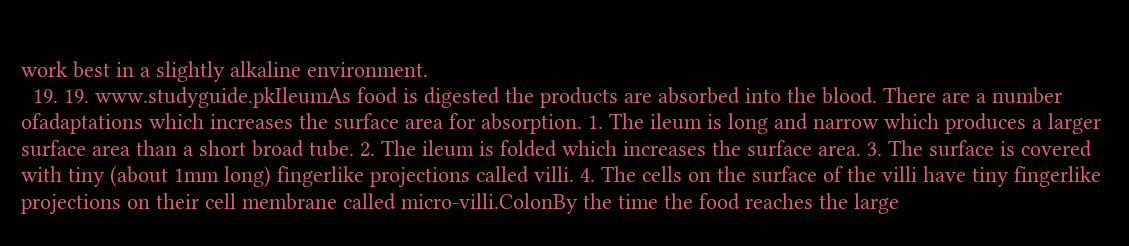work best in a slightly alkaline environment.
  19. 19. www.studyguide.pkIleumAs food is digested the products are absorbed into the blood. There are a number ofadaptations which increases the surface area for absorption. 1. The ileum is long and narrow which produces a larger surface area than a short broad tube. 2. The ileum is folded which increases the surface area. 3. The surface is covered with tiny (about 1mm long) fingerlike projections called villi. 4. The cells on the surface of the villi have tiny fingerlike projections on their cell membrane called micro-villi.ColonBy the time the food reaches the large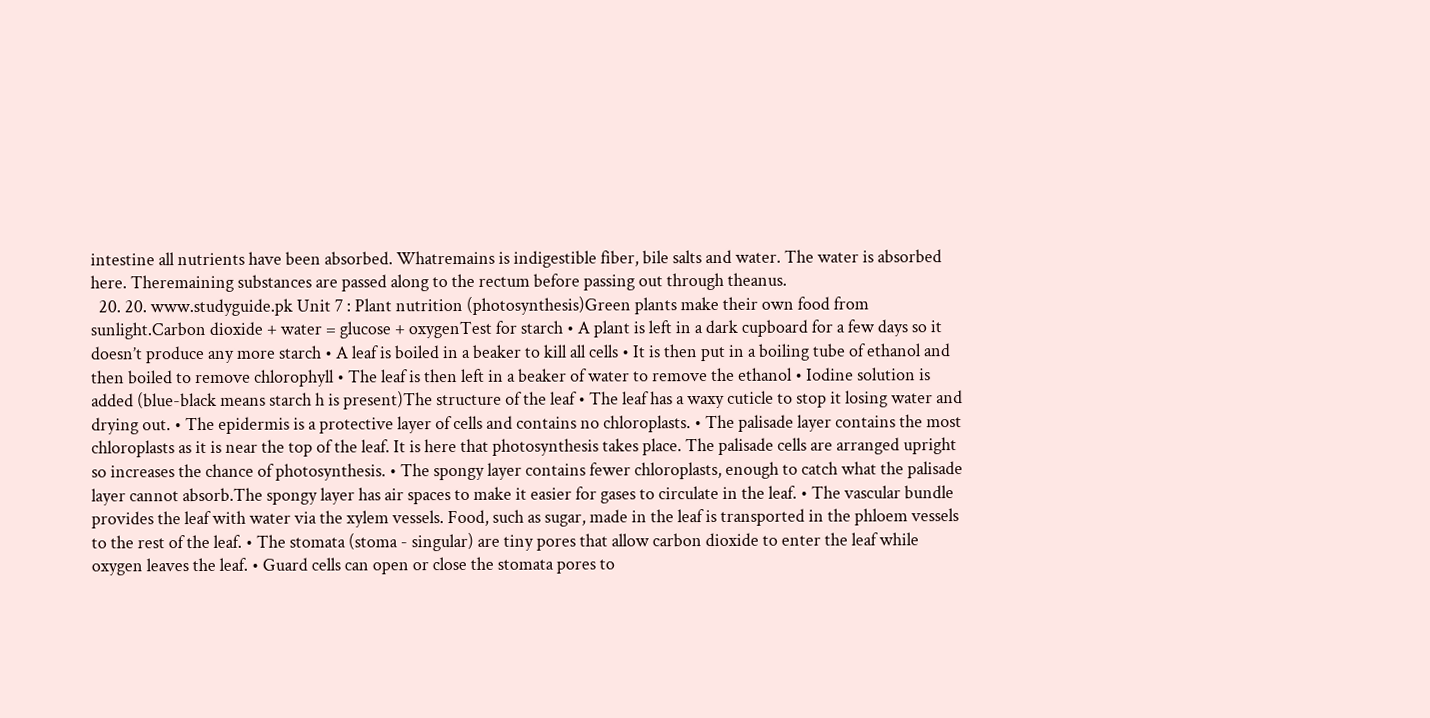intestine all nutrients have been absorbed. Whatremains is indigestible fiber, bile salts and water. The water is absorbed here. Theremaining substances are passed along to the rectum before passing out through theanus.
  20. 20. www.studyguide.pk Unit 7 : Plant nutrition (photosynthesis)Green plants make their own food from sunlight.Carbon dioxide + water = glucose + oxygenTest for starch • A plant is left in a dark cupboard for a few days so it doesn’t produce any more starch • A leaf is boiled in a beaker to kill all cells • It is then put in a boiling tube of ethanol and then boiled to remove chlorophyll • The leaf is then left in a beaker of water to remove the ethanol • Iodine solution is added (blue-black means starch h is present)The structure of the leaf • The leaf has a waxy cuticle to stop it losing water and drying out. • The epidermis is a protective layer of cells and contains no chloroplasts. • The palisade layer contains the most chloroplasts as it is near the top of the leaf. It is here that photosynthesis takes place. The palisade cells are arranged upright so increases the chance of photosynthesis. • The spongy layer contains fewer chloroplasts, enough to catch what the palisade layer cannot absorb.The spongy layer has air spaces to make it easier for gases to circulate in the leaf. • The vascular bundle provides the leaf with water via the xylem vessels. Food, such as sugar, made in the leaf is transported in the phloem vessels to the rest of the leaf. • The stomata (stoma - singular) are tiny pores that allow carbon dioxide to enter the leaf while oxygen leaves the leaf. • Guard cells can open or close the stomata pores to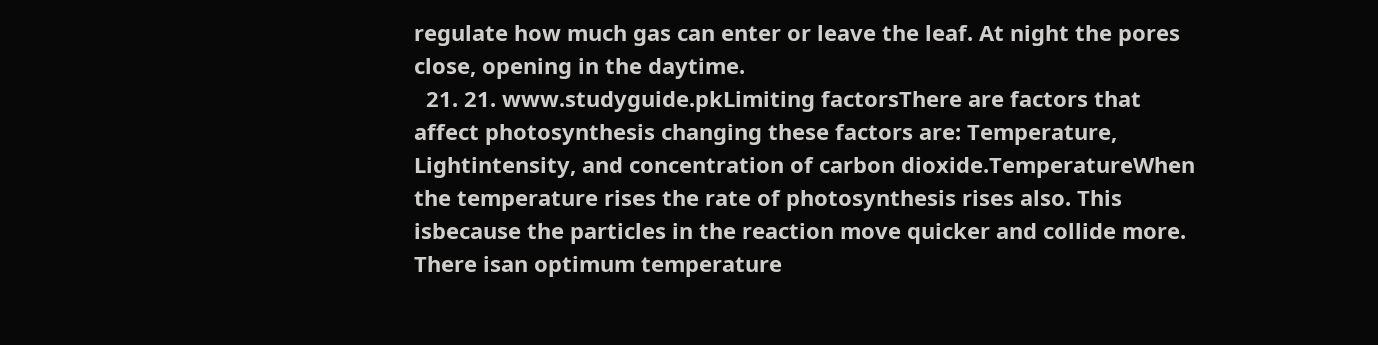regulate how much gas can enter or leave the leaf. At night the pores close, opening in the daytime.
  21. 21. www.studyguide.pkLimiting factorsThere are factors that affect photosynthesis changing these factors are: Temperature, Lightintensity, and concentration of carbon dioxide.TemperatureWhen the temperature rises the rate of photosynthesis rises also. This isbecause the particles in the reaction move quicker and collide more. There isan optimum temperature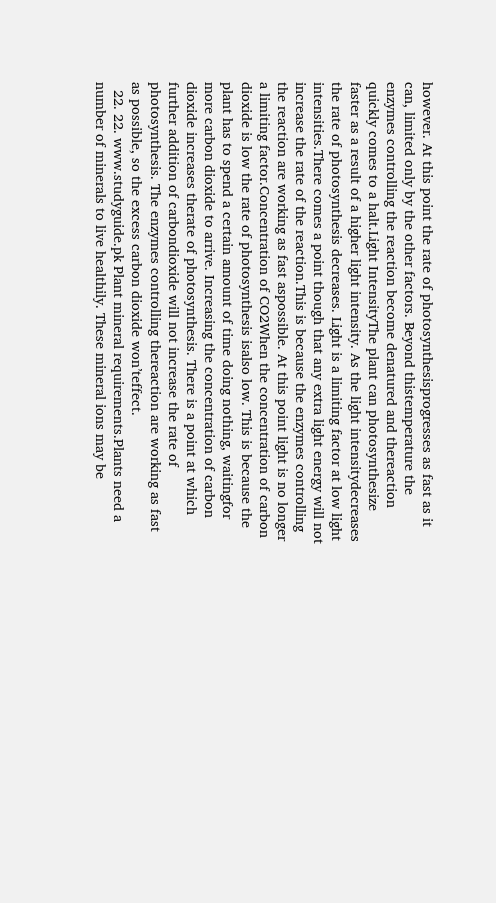however. At this point the rate of photosynthesisprogresses as fast as it can, limited only by the other factors. Beyond thistemperature the enzymes controlling the reaction become denatured and thereaction quickly comes to a halt.Light IntensityThe plant can photosynthesize faster as a result of a higher light intensity. As the light intensitydecreases the rate of photosynthesis decreases. Light is a limiting factor at low light intensities.There comes a point though that any extra light energy will not increase the rate of the reaction.This is because the enzymes controlling the reaction are working as fast aspossible. At this point light is no longer a limiting factor.Concentration of CO2When the concentration of carbon dioxide is low the rate of photosynthesis isalso low. This is because the plant has to spend a certain amount of time doing nothing, waitingfor more carbon dioxide to arrive. Increasing the concentration of carbon dioxide increases therate of photosynthesis. There is a point at which further addition of carbondioxide will not increase the rate of photosynthesis. The enzymes controlling thereaction are working as fast as possible, so the excess carbon dioxide won’teffect.
  22. 22. www.studyguide.pk Plant mineral requirements.Plants need a number of minerals to live healthily. These mineral ions may be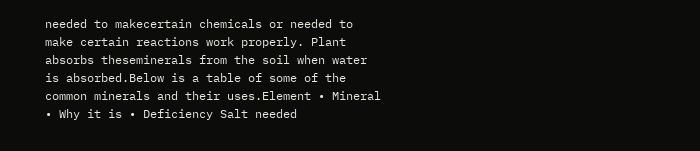needed to makecertain chemicals or needed to make certain reactions work properly. Plant absorbs theseminerals from the soil when water is absorbed.Below is a table of some of the common minerals and their uses.Element • Mineral • Why it is • Deficiency Salt needed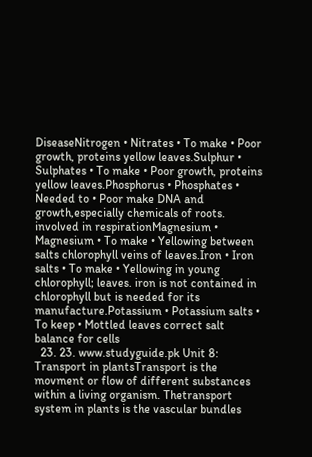DiseaseNitrogen • Nitrates • To make • Poor growth, proteins yellow leaves.Sulphur • Sulphates • To make • Poor growth, proteins yellow leaves.Phosphorus • Phosphates • Needed to • Poor make DNA and growth,especially chemicals of roots. involved in respirationMagnesium • Magnesium • To make • Yellowing between salts chlorophyll veins of leaves.Iron • Iron salts • To make • Yellowing in young chlorophyll; leaves. iron is not contained in chlorophyll but is needed for its manufacture.Potassium • Potassium salts • To keep • Mottled leaves correct salt balance for cells
  23. 23. www.studyguide.pk Unit 8: Transport in plantsTransport is the movment or flow of different substances within a living organism. Thetransport system in plants is the vascular bundles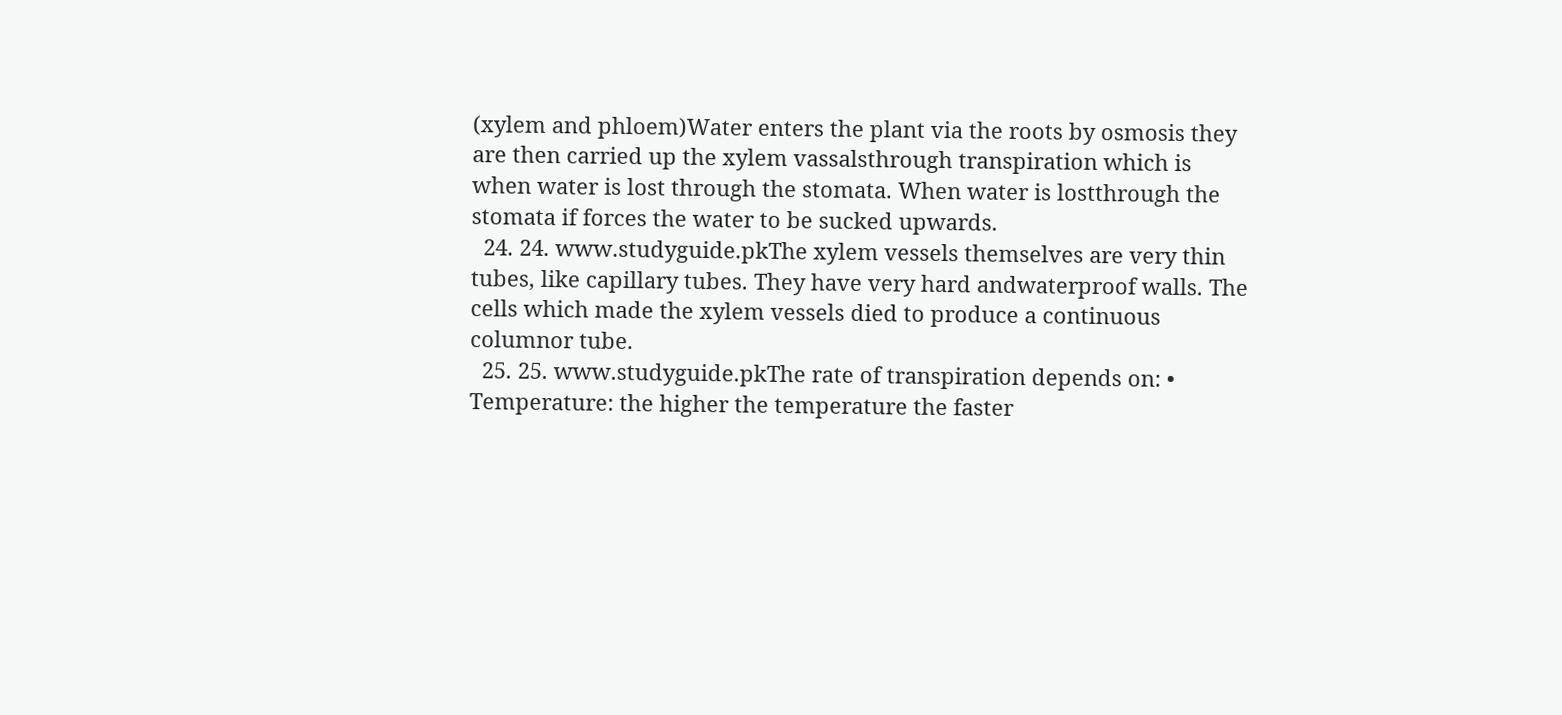(xylem and phloem)Water enters the plant via the roots by osmosis they are then carried up the xylem vassalsthrough transpiration which is when water is lost through the stomata. When water is lostthrough the stomata if forces the water to be sucked upwards.
  24. 24. www.studyguide.pkThe xylem vessels themselves are very thin tubes, like capillary tubes. They have very hard andwaterproof walls. The cells which made the xylem vessels died to produce a continuous columnor tube.
  25. 25. www.studyguide.pkThe rate of transpiration depends on: • Temperature: the higher the temperature the faster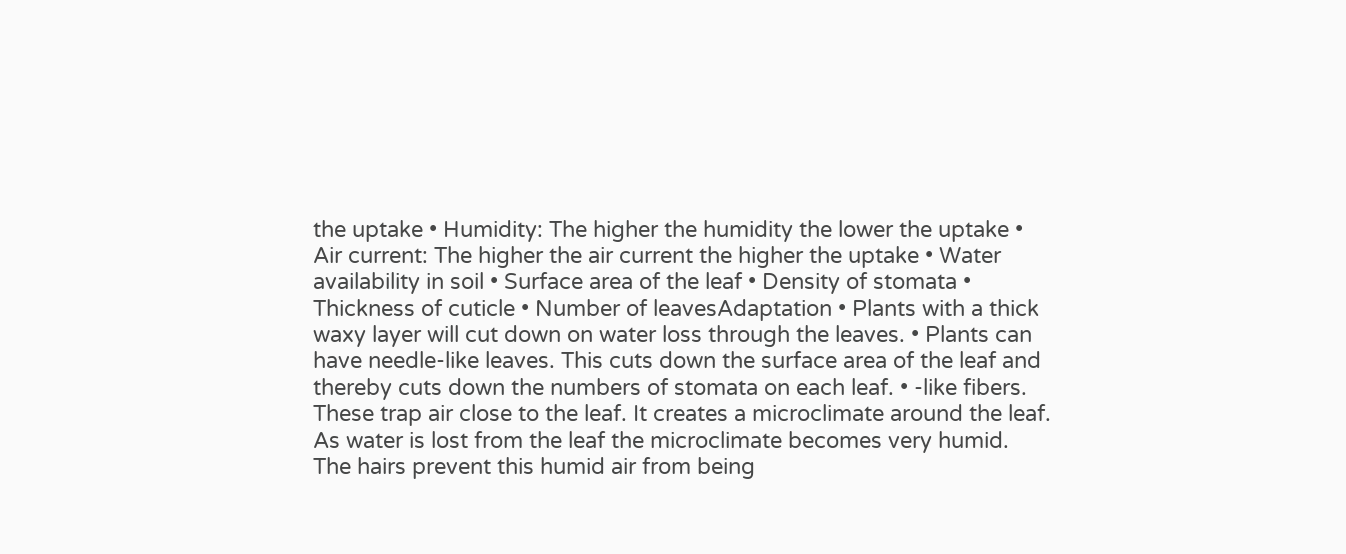the uptake • Humidity: The higher the humidity the lower the uptake • Air current: The higher the air current the higher the uptake • Water availability in soil • Surface area of the leaf • Density of stomata • Thickness of cuticle • Number of leavesAdaptation • Plants with a thick waxy layer will cut down on water loss through the leaves. • Plants can have needle-like leaves. This cuts down the surface area of the leaf and thereby cuts down the numbers of stomata on each leaf. • -like fibers. These trap air close to the leaf. It creates a microclimate around the leaf. As water is lost from the leaf the microclimate becomes very humid. The hairs prevent this humid air from being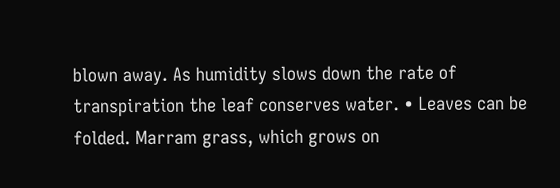blown away. As humidity slows down the rate of transpiration the leaf conserves water. • Leaves can be folded. Marram grass, which grows on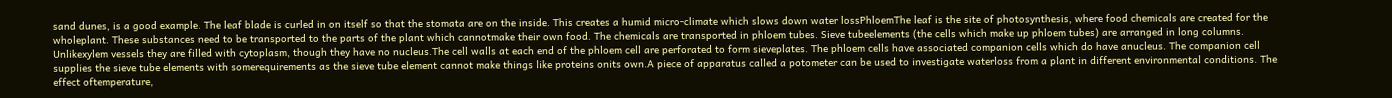sand dunes, is a good example. The leaf blade is curled in on itself so that the stomata are on the inside. This creates a humid micro-climate which slows down water lossPhloemThe leaf is the site of photosynthesis, where food chemicals are created for the wholeplant. These substances need to be transported to the parts of the plant which cannotmake their own food. The chemicals are transported in phloem tubes. Sieve tubeelements (the cells which make up phloem tubes) are arranged in long columns. Unlikexylem vessels they are filled with cytoplasm, though they have no nucleus.The cell walls at each end of the phloem cell are perforated to form sieveplates. The phloem cells have associated companion cells which do have anucleus. The companion cell supplies the sieve tube elements with somerequirements as the sieve tube element cannot make things like proteins onits own.A piece of apparatus called a potometer can be used to investigate waterloss from a plant in different environmental conditions. The effect oftemperature,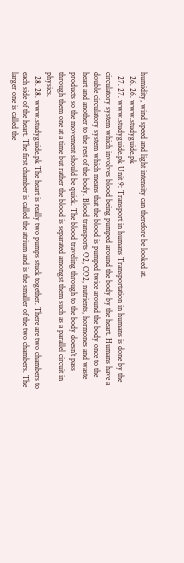humidity, wind speed and light intensity can therefore be looked at.
  26. 26. www.studyguide.pk
  27. 27. www.studyguide.pk Unit 9: Transport in humans Transportation in humans is done by the circulatory system which involves blood being pumped around the body by the heart. Humans have a double circulatory system which means that the blood is pumped twice around the body once to the heart and another to the rest of the body. Blood transports O2, CO2, nutrients, hormones and waste products so the movement should be quick. The blood traveling through to the body doesn’t pass through them one at a time but rather the blood is separated amongst them such as a parallel circuit in physics.
  28. 28. www.studyguide.pk The heart is really two pumps stuck together. There are two chambers to each side of the heart. The first chamber is called the atrium and is the smaller of the two chambers. The larger one is called the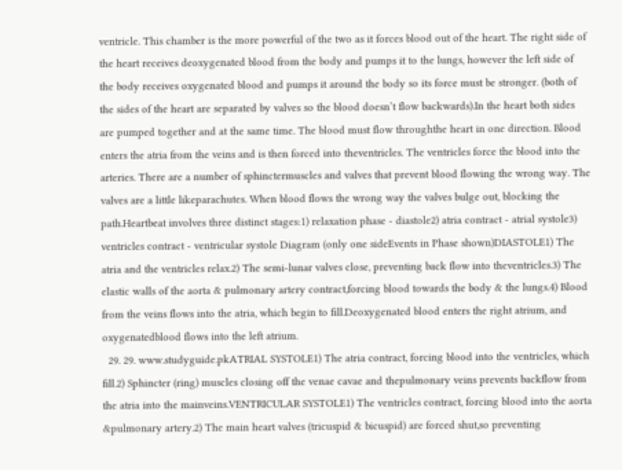ventricle. This chamber is the more powerful of the two as it forces blood out of the heart. The right side of the heart receives deoxygenated blood from the body and pumps it to the lungs, however the left side of the body receives oxygenated blood and pumps it around the body so its force must be stronger. (both of the sides of the heart are separated by valves so the blood doesn’t flow backwards).In the heart both sides are pumped together and at the same time. The blood must flow throughthe heart in one direction. Blood enters the atria from the veins and is then forced into theventricles. The ventricles force the blood into the arteries. There are a number of sphinctermuscles and valves that prevent blood flowing the wrong way. The valves are a little likeparachutes. When blood flows the wrong way the valves bulge out, blocking the path.Heartbeat involves three distinct stages:1) relaxation phase - diastole2) atria contract - atrial systole3) ventricles contract - ventricular systole Diagram (only one sideEvents in Phase shown)DIASTOLE1) The atria and the ventricles relax.2) The semi-lunar valves close, preventing back flow into theventricles.3) The elastic walls of the aorta & pulmonary artery contract,forcing blood towards the body & the lungs.4) Blood from the veins flows into the atria, which begin to fill.Deoxygenated blood enters the right atrium, and oxygenatedblood flows into the left atrium.
  29. 29. www.studyguide.pkATRIAL SYSTOLE1) The atria contract, forcing blood into the ventricles, which fill.2) Sphincter (ring) muscles closing off the venae cavae and thepulmonary veins prevents backflow from the atria into the mainveins.VENTRICULAR SYSTOLE1) The ventricles contract, forcing blood into the aorta &pulmonary artery.2) The main heart valves (tricuspid & bicuspid) are forced shut,so preventing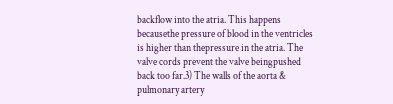backflow into the atria. This happens becausethe pressure of blood in the ventricles is higher than thepressure in the atria. The valve cords prevent the valve beingpushed back too far.3) The walls of the aorta & pulmonary artery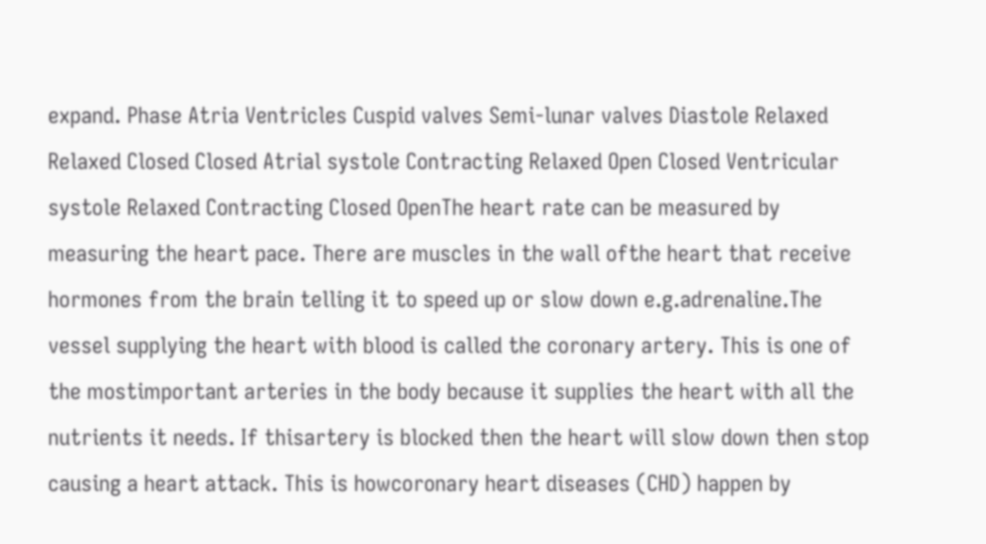expand. Phase Atria Ventricles Cuspid valves Semi-lunar valves Diastole Relaxed Relaxed Closed Closed Atrial systole Contracting Relaxed Open Closed Ventricular systole Relaxed Contracting Closed OpenThe heart rate can be measured by measuring the heart pace. There are muscles in the wall ofthe heart that receive hormones from the brain telling it to speed up or slow down e.g.adrenaline.The vessel supplying the heart with blood is called the coronary artery. This is one of the mostimportant arteries in the body because it supplies the heart with all the nutrients it needs. If thisartery is blocked then the heart will slow down then stop causing a heart attack. This is howcoronary heart diseases (CHD) happen by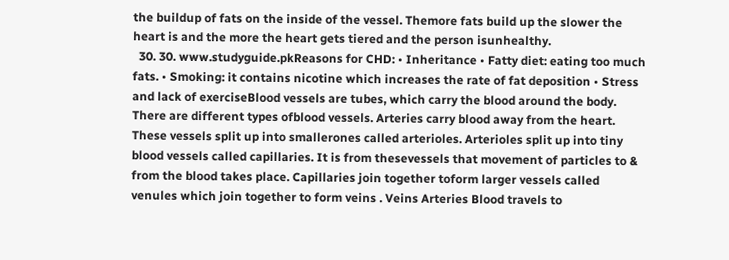the buildup of fats on the inside of the vessel. Themore fats build up the slower the heart is and the more the heart gets tiered and the person isunhealthy.
  30. 30. www.studyguide.pkReasons for CHD: • Inheritance • Fatty diet: eating too much fats. • Smoking: it contains nicotine which increases the rate of fat deposition • Stress and lack of exerciseBlood vessels are tubes, which carry the blood around the body. There are different types ofblood vessels. Arteries carry blood away from the heart. These vessels split up into smallerones called arterioles. Arterioles split up into tiny blood vessels called capillaries. It is from thesevessels that movement of particles to & from the blood takes place. Capillaries join together toform larger vessels called venules which join together to form veins . Veins Arteries Blood travels to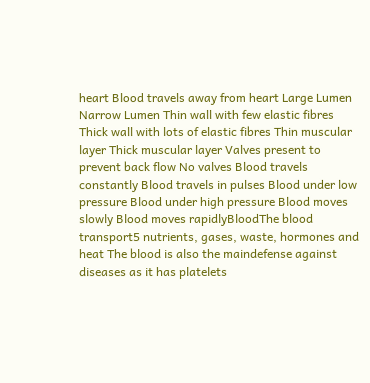heart Blood travels away from heart Large Lumen Narrow Lumen Thin wall with few elastic fibres Thick wall with lots of elastic fibres Thin muscular layer Thick muscular layer Valves present to prevent back flow No valves Blood travels constantly Blood travels in pulses Blood under low pressure Blood under high pressure Blood moves slowly Blood moves rapidlyBloodThe blood transport5 nutrients, gases, waste, hormones and heat The blood is also the maindefense against diseases as it has platelets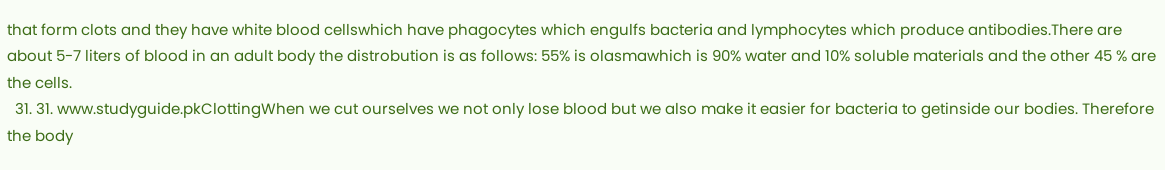that form clots and they have white blood cellswhich have phagocytes which engulfs bacteria and lymphocytes which produce antibodies.There are about 5-7 liters of blood in an adult body the distrobution is as follows: 55% is olasmawhich is 90% water and 10% soluble materials and the other 45 % are the cells.
  31. 31. www.studyguide.pkClottingWhen we cut ourselves we not only lose blood but we also make it easier for bacteria to getinside our bodies. Therefore the body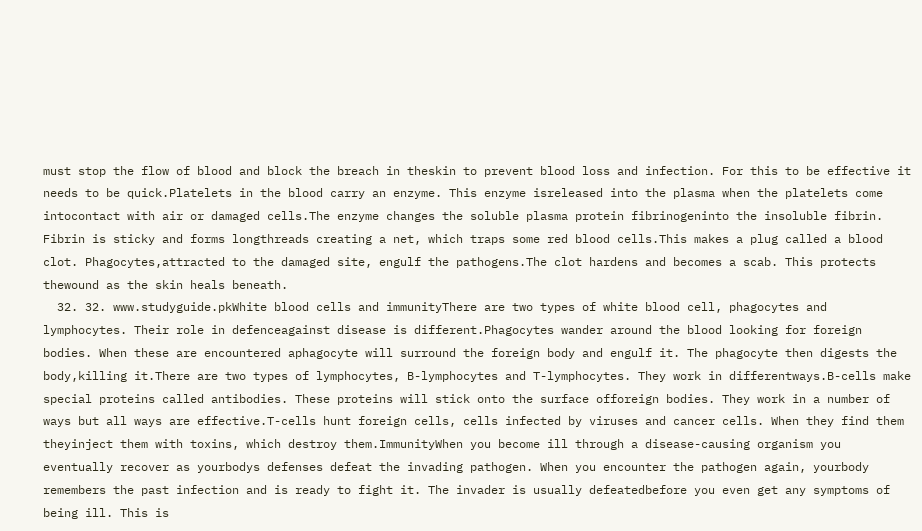must stop the flow of blood and block the breach in theskin to prevent blood loss and infection. For this to be effective it needs to be quick.Platelets in the blood carry an enzyme. This enzyme isreleased into the plasma when the platelets come intocontact with air or damaged cells.The enzyme changes the soluble plasma protein fibrinogeninto the insoluble fibrin. Fibrin is sticky and forms longthreads creating a net, which traps some red blood cells.This makes a plug called a blood clot. Phagocytes,attracted to the damaged site, engulf the pathogens.The clot hardens and becomes a scab. This protects thewound as the skin heals beneath.
  32. 32. www.studyguide.pkWhite blood cells and immunityThere are two types of white blood cell, phagocytes and lymphocytes. Their role in defenceagainst disease is different.Phagocytes wander around the blood looking for foreign bodies. When these are encountered aphagocyte will surround the foreign body and engulf it. The phagocyte then digests the body,killing it.There are two types of lymphocytes, B-lymphocytes and T-lymphocytes. They work in differentways.B-cells make special proteins called antibodies. These proteins will stick onto the surface offoreign bodies. They work in a number of ways but all ways are effective.T-cells hunt foreign cells, cells infected by viruses and cancer cells. When they find them theyinject them with toxins, which destroy them.ImmunityWhen you become ill through a disease-causing organism you eventually recover as yourbodys defenses defeat the invading pathogen. When you encounter the pathogen again, yourbody remembers the past infection and is ready to fight it. The invader is usually defeatedbefore you even get any symptoms of being ill. This is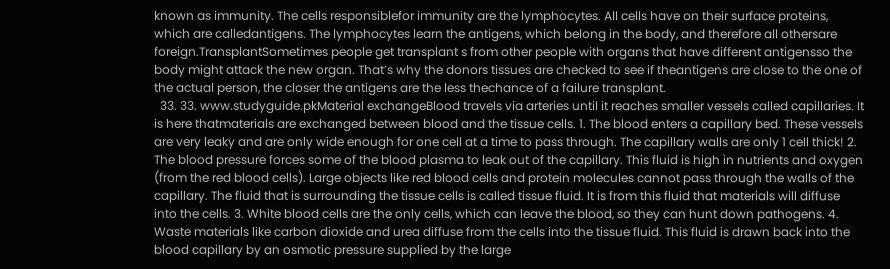known as immunity. The cells responsiblefor immunity are the lymphocytes. All cells have on their surface proteins, which are calledantigens. The lymphocytes learn the antigens, which belong in the body, and therefore all othersare foreign.TransplantSometimes people get transplant s from other people with organs that have different antigensso the body might attack the new organ. That’s why the donors tissues are checked to see if theantigens are close to the one of the actual person, the closer the antigens are the less thechance of a failure transplant.
  33. 33. www.studyguide.pkMaterial exchangeBlood travels via arteries until it reaches smaller vessels called capillaries. It is here thatmaterials are exchanged between blood and the tissue cells. 1. The blood enters a capillary bed. These vessels are very leaky and are only wide enough for one cell at a time to pass through. The capillary walls are only 1 cell thick! 2. The blood pressure forces some of the blood plasma to leak out of the capillary. This fluid is high in nutrients and oxygen (from the red blood cells). Large objects like red blood cells and protein molecules cannot pass through the walls of the capillary. The fluid that is surrounding the tissue cells is called tissue fluid. It is from this fluid that materials will diffuse into the cells. 3. White blood cells are the only cells, which can leave the blood, so they can hunt down pathogens. 4. Waste materials like carbon dioxide and urea diffuse from the cells into the tissue fluid. This fluid is drawn back into the blood capillary by an osmotic pressure supplied by the large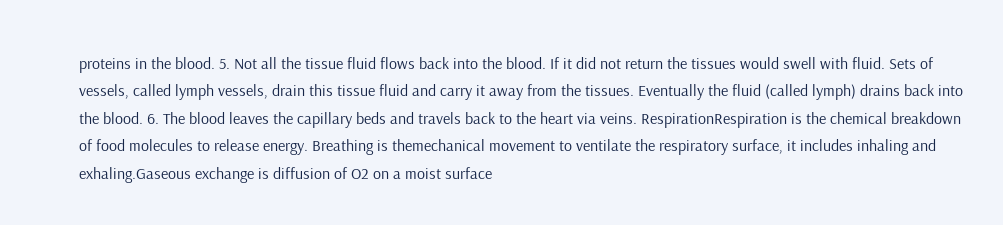proteins in the blood. 5. Not all the tissue fluid flows back into the blood. If it did not return the tissues would swell with fluid. Sets of vessels, called lymph vessels, drain this tissue fluid and carry it away from the tissues. Eventually the fluid (called lymph) drains back into the blood. 6. The blood leaves the capillary beds and travels back to the heart via veins. RespirationRespiration is the chemical breakdown of food molecules to release energy. Breathing is themechanical movement to ventilate the respiratory surface, it includes inhaling and exhaling.Gaseous exchange is diffusion of O2 on a moist surface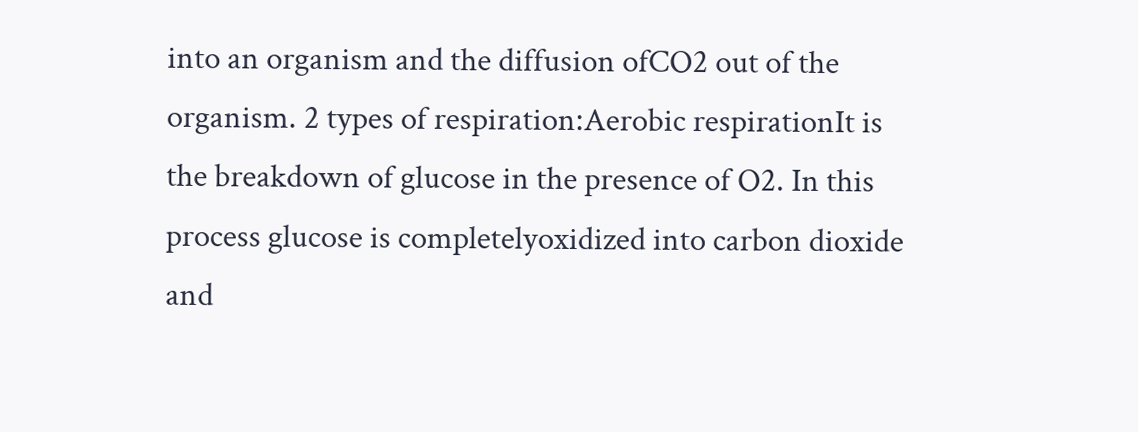into an organism and the diffusion ofCO2 out of the organism. 2 types of respiration:Aerobic respirationIt is the breakdown of glucose in the presence of O2. In this process glucose is completelyoxidized into carbon dioxide and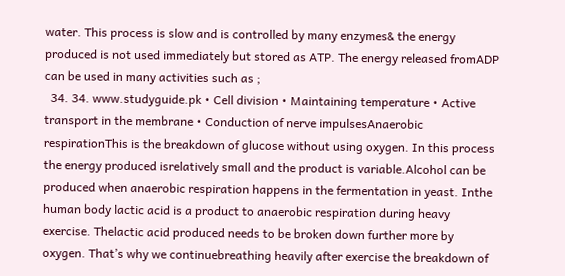water. This process is slow and is controlled by many enzymes& the energy produced is not used immediately but stored as ATP. The energy released fromADP can be used in many activities such as ;
  34. 34. www.studyguide.pk • Cell division • Maintaining temperature • Active transport in the membrane • Conduction of nerve impulsesAnaerobic respirationThis is the breakdown of glucose without using oxygen. In this process the energy produced isrelatively small and the product is variable.Alcohol can be produced when anaerobic respiration happens in the fermentation in yeast. Inthe human body lactic acid is a product to anaerobic respiration during heavy exercise. Thelactic acid produced needs to be broken down further more by oxygen. That’s why we continuebreathing heavily after exercise the breakdown of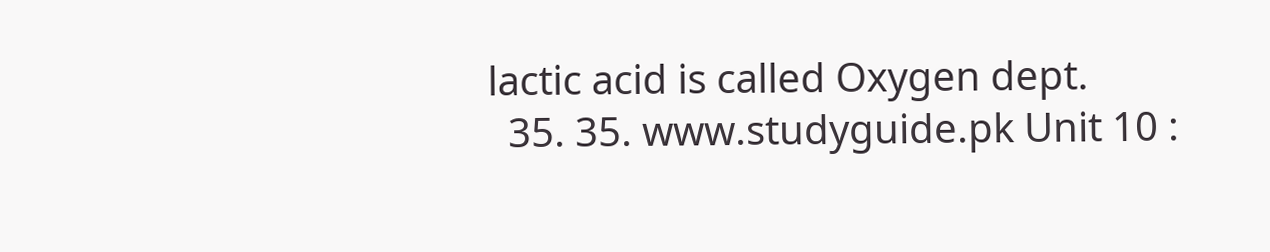lactic acid is called Oxygen dept.
  35. 35. www.studyguide.pk Unit 10 :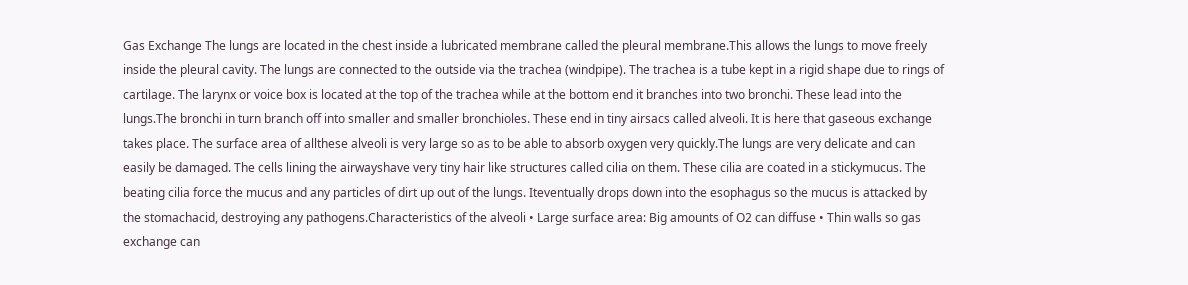Gas Exchange The lungs are located in the chest inside a lubricated membrane called the pleural membrane.This allows the lungs to move freely inside the pleural cavity. The lungs are connected to the outside via the trachea (windpipe). The trachea is a tube kept in a rigid shape due to rings of cartilage. The larynx or voice box is located at the top of the trachea while at the bottom end it branches into two bronchi. These lead into the lungs.The bronchi in turn branch off into smaller and smaller bronchioles. These end in tiny airsacs called alveoli. It is here that gaseous exchange takes place. The surface area of allthese alveoli is very large so as to be able to absorb oxygen very quickly.The lungs are very delicate and can easily be damaged. The cells lining the airwayshave very tiny hair like structures called cilia on them. These cilia are coated in a stickymucus. The beating cilia force the mucus and any particles of dirt up out of the lungs. Iteventually drops down into the esophagus so the mucus is attacked by the stomachacid, destroying any pathogens.Characteristics of the alveoli • Large surface area: Big amounts of O2 can diffuse • Thin walls so gas exchange can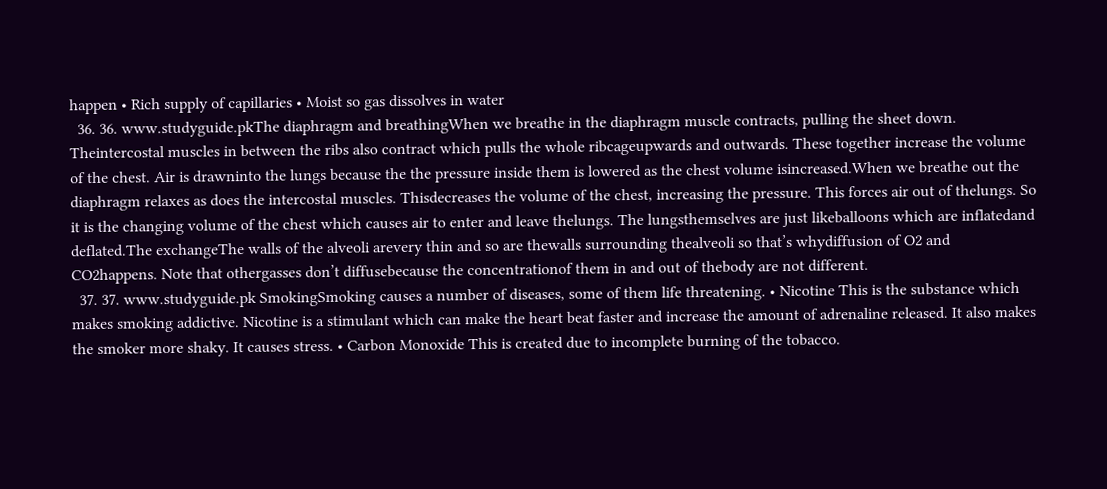happen • Rich supply of capillaries • Moist so gas dissolves in water
  36. 36. www.studyguide.pkThe diaphragm and breathingWhen we breathe in the diaphragm muscle contracts, pulling the sheet down. Theintercostal muscles in between the ribs also contract which pulls the whole ribcageupwards and outwards. These together increase the volume of the chest. Air is drawninto the lungs because the the pressure inside them is lowered as the chest volume isincreased.When we breathe out the diaphragm relaxes as does the intercostal muscles. Thisdecreases the volume of the chest, increasing the pressure. This forces air out of thelungs. So it is the changing volume of the chest which causes air to enter and leave thelungs. The lungsthemselves are just likeballoons which are inflatedand deflated.The exchangeThe walls of the alveoli arevery thin and so are thewalls surrounding thealveoli so that’s whydiffusion of O2 and CO2happens. Note that othergasses don’t diffusebecause the concentrationof them in and out of thebody are not different.
  37. 37. www.studyguide.pk SmokingSmoking causes a number of diseases, some of them life threatening. • Nicotine This is the substance which makes smoking addictive. Nicotine is a stimulant which can make the heart beat faster and increase the amount of adrenaline released. It also makes the smoker more shaky. It causes stress. • Carbon Monoxide This is created due to incomplete burning of the tobacco.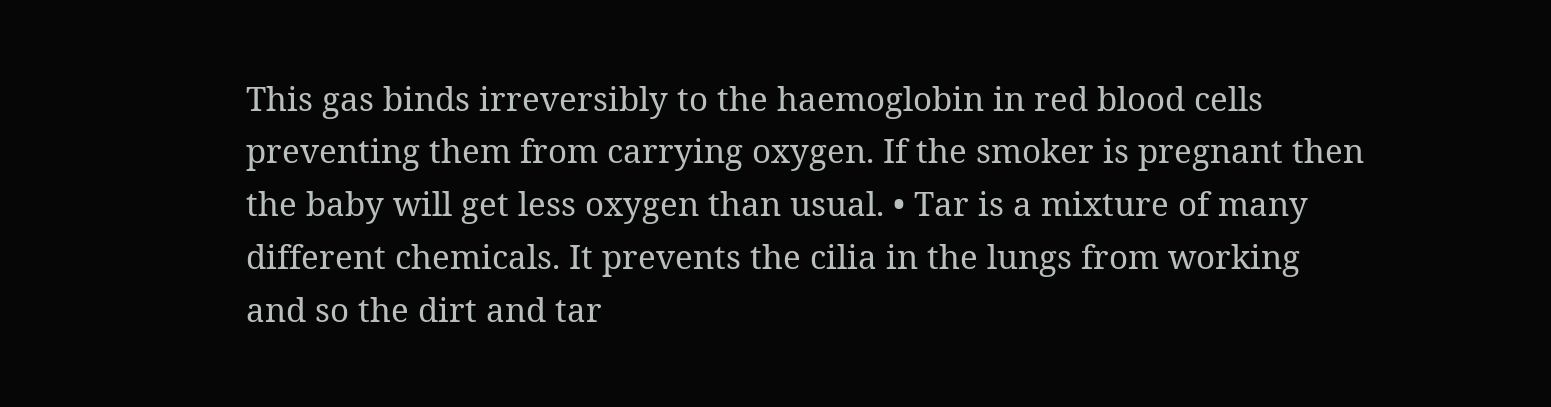This gas binds irreversibly to the haemoglobin in red blood cells preventing them from carrying oxygen. If the smoker is pregnant then the baby will get less oxygen than usual. • Tar is a mixture of many different chemicals. It prevents the cilia in the lungs from working and so the dirt and tar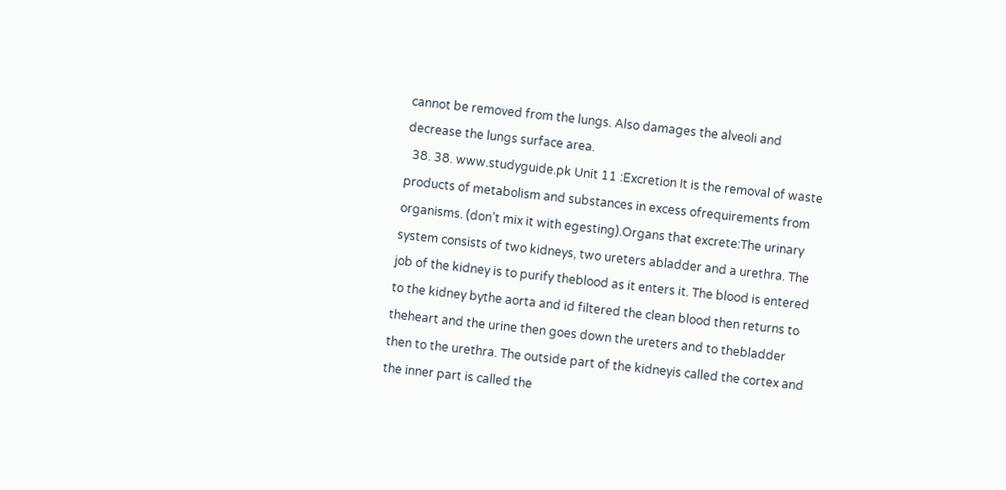cannot be removed from the lungs. Also damages the alveoli and decrease the lungs surface area.
  38. 38. www.studyguide.pk Unit 11 :Excretion It is the removal of waste products of metabolism and substances in excess ofrequirements from organisms. (don’t mix it with egesting).Organs that excrete:The urinary system consists of two kidneys, two ureters abladder and a urethra. The job of the kidney is to purify theblood as it enters it. The blood is entered to the kidney bythe aorta and id filtered the clean blood then returns to theheart and the urine then goes down the ureters and to thebladder then to the urethra. The outside part of the kidneyis called the cortex and the inner part is called the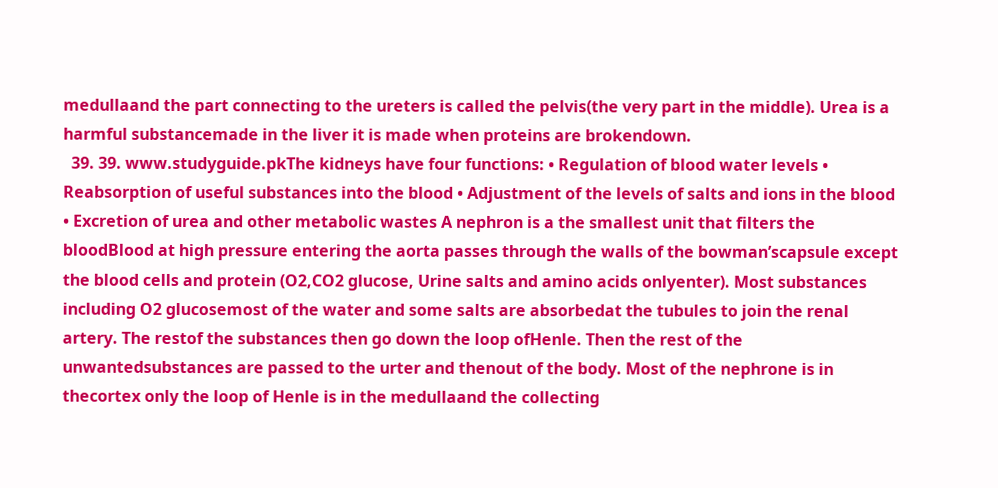medullaand the part connecting to the ureters is called the pelvis(the very part in the middle). Urea is a harmful substancemade in the liver it is made when proteins are brokendown.
  39. 39. www.studyguide.pkThe kidneys have four functions: • Regulation of blood water levels • Reabsorption of useful substances into the blood • Adjustment of the levels of salts and ions in the blood • Excretion of urea and other metabolic wastes A nephron is a the smallest unit that filters the bloodBlood at high pressure entering the aorta passes through the walls of the bowman’scapsule except the blood cells and protein (O2,CO2 glucose, Urine salts and amino acids onlyenter). Most substances including O2 glucosemost of the water and some salts are absorbedat the tubules to join the renal artery. The restof the substances then go down the loop ofHenle. Then the rest of the unwantedsubstances are passed to the urter and thenout of the body. Most of the nephrone is in thecortex only the loop of Henle is in the medullaand the collecting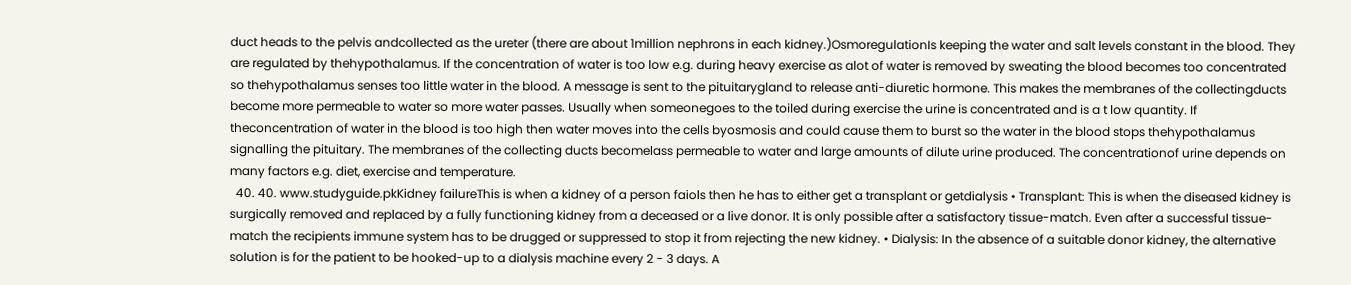duct heads to the pelvis andcollected as the ureter (there are about 1million nephrons in each kidney.)OsmoregulationIs keeping the water and salt levels constant in the blood. They are regulated by thehypothalamus. If the concentration of water is too low e.g. during heavy exercise as alot of water is removed by sweating the blood becomes too concentrated so thehypothalamus senses too little water in the blood. A message is sent to the pituitarygland to release anti-diuretic hormone. This makes the membranes of the collectingducts become more permeable to water so more water passes. Usually when someonegoes to the toiled during exercise the urine is concentrated and is a t low quantity. If theconcentration of water in the blood is too high then water moves into the cells byosmosis and could cause them to burst so the water in the blood stops thehypothalamus signalling the pituitary. The membranes of the collecting ducts becomelass permeable to water and large amounts of dilute urine produced. The concentrationof urine depends on many factors e.g. diet, exercise and temperature.
  40. 40. www.studyguide.pkKidney failureThis is when a kidney of a person faiols then he has to either get a transplant or getdialysis • Transplant: This is when the diseased kidney is surgically removed and replaced by a fully functioning kidney from a deceased or a live donor. It is only possible after a satisfactory tissue-match. Even after a successful tissue-match the recipients immune system has to be drugged or suppressed to stop it from rejecting the new kidney. • Dialysis: In the absence of a suitable donor kidney, the alternative solution is for the patient to be hooked-up to a dialysis machine every 2 - 3 days. A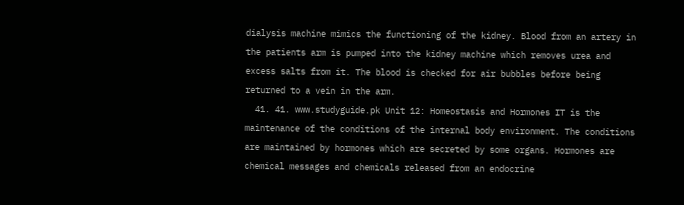dialysis machine mimics the functioning of the kidney. Blood from an artery in the patients arm is pumped into the kidney machine which removes urea and excess salts from it. The blood is checked for air bubbles before being returned to a vein in the arm.
  41. 41. www.studyguide.pk Unit 12: Homeostasis and Hormones IT is the maintenance of the conditions of the internal body environment. The conditions are maintained by hormones which are secreted by some organs. Hormones are chemical messages and chemicals released from an endocrine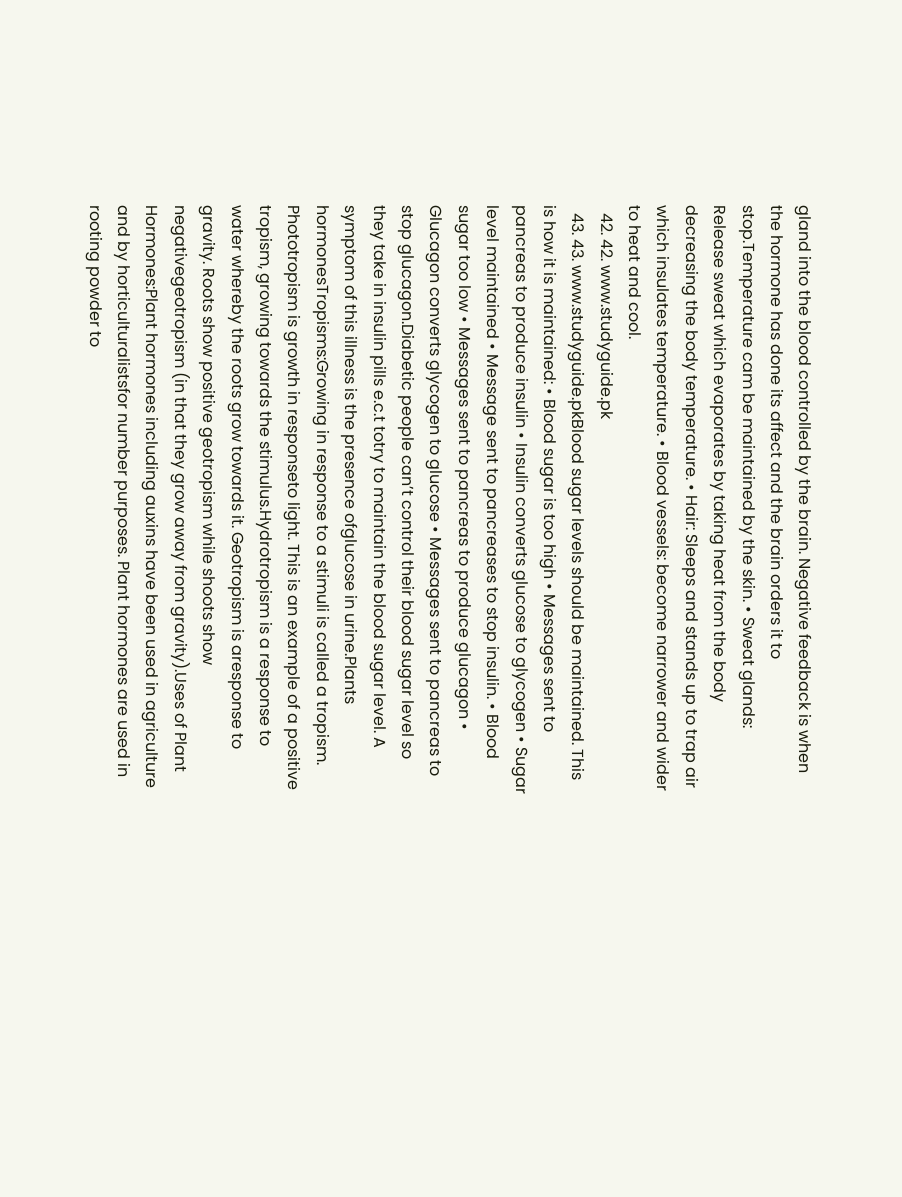gland into the blood controlled by the brain. Negative feedback is when the hormone has done its affect and the brain orders it to stop.Temperature cam be maintained by the skin. • Sweat glands: Release sweat which evaporates by taking heat from the body decreasing the body temperature. • Hair: Sleeps and stands up to trap air which insulates temperature. • Blood vessels: become narrower and wider to heat and cool.
  42. 42. www.studyguide.pk
  43. 43. www.studyguide.pkBlood sugar levels should be maintained. This is how it is maintained: • Blood sugar is too high • Messages sent to pancreas to produce insulin • Insulin converts glucose to glycogen • Sugar level maintained • Message sent to pancreases to stop insulin. • Blood sugar too low • Messages sent to pancreas to produce glucagon • Glucagon converts glycogen to glucose • Messages sent to pancreas to stop glucagon.Diabetic people can’t control their blood sugar level so they take in insulin pills e.c.t totry to maintain the blood sugar level. A symptom of this illness is the presence ofglucose in urine.Plants hormonesTropisms:Growing in response to a stimuli is called a tropism. Phototropism is growth in responseto light. This is an example of a positive tropism, growing towards the stimulus.Hydrotropism is a response to water whereby the roots grow towards it. Geotropism is aresponse to gravity. Roots show positive geotropism while shoots show negativegeotropism (in that they grow away from gravity).Uses of Plant Hormones:Plant hormones including auxins have been used in agriculture and by horticulturalistsfor number purposes. Plant hormones are used in rooting powder to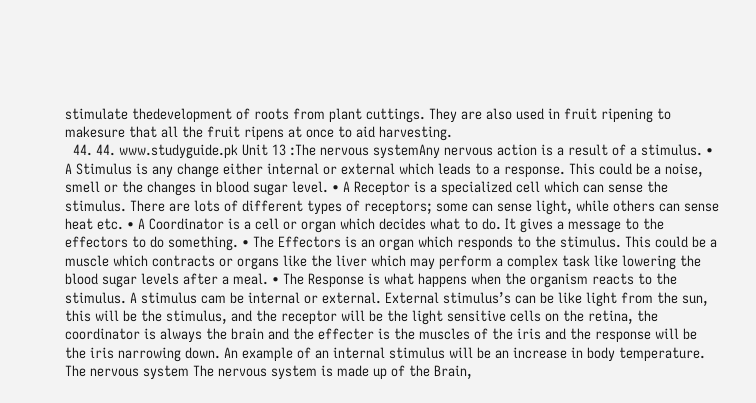stimulate thedevelopment of roots from plant cuttings. They are also used in fruit ripening to makesure that all the fruit ripens at once to aid harvesting.
  44. 44. www.studyguide.pk Unit 13 :The nervous systemAny nervous action is a result of a stimulus. • A Stimulus is any change either internal or external which leads to a response. This could be a noise, smell or the changes in blood sugar level. • A Receptor is a specialized cell which can sense the stimulus. There are lots of different types of receptors; some can sense light, while others can sense heat etc. • A Coordinator is a cell or organ which decides what to do. It gives a message to the effectors to do something. • The Effectors is an organ which responds to the stimulus. This could be a muscle which contracts or organs like the liver which may perform a complex task like lowering the blood sugar levels after a meal. • The Response is what happens when the organism reacts to the stimulus. A stimulus cam be internal or external. External stimulus’s can be like light from the sun, this will be the stimulus, and the receptor will be the light sensitive cells on the retina, the coordinator is always the brain and the effecter is the muscles of the iris and the response will be the iris narrowing down. An example of an internal stimulus will be an increase in body temperature. The nervous system The nervous system is made up of the Brain,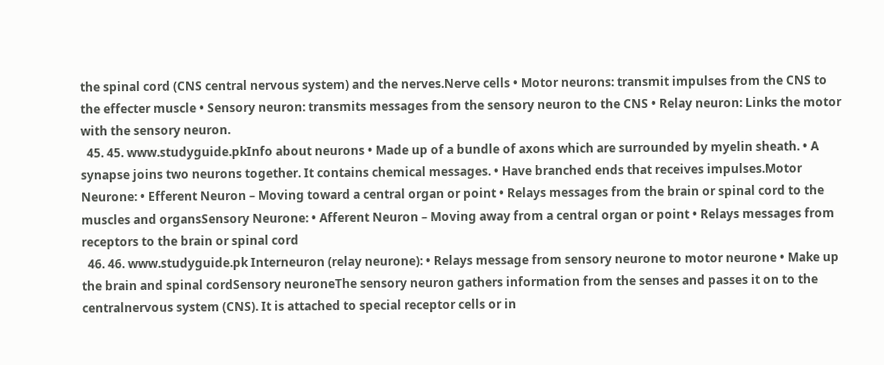the spinal cord (CNS central nervous system) and the nerves.Nerve cells • Motor neurons: transmit impulses from the CNS to the effecter muscle • Sensory neuron: transmits messages from the sensory neuron to the CNS • Relay neuron: Links the motor with the sensory neuron.
  45. 45. www.studyguide.pkInfo about neurons • Made up of a bundle of axons which are surrounded by myelin sheath. • A synapse joins two neurons together. It contains chemical messages. • Have branched ends that receives impulses.Motor Neurone: • Efferent Neuron – Moving toward a central organ or point • Relays messages from the brain or spinal cord to the muscles and organsSensory Neurone: • Afferent Neuron – Moving away from a central organ or point • Relays messages from receptors to the brain or spinal cord
  46. 46. www.studyguide.pk Interneuron (relay neurone): • Relays message from sensory neurone to motor neurone • Make up the brain and spinal cordSensory neuroneThe sensory neuron gathers information from the senses and passes it on to the centralnervous system (CNS). It is attached to special receptor cells or in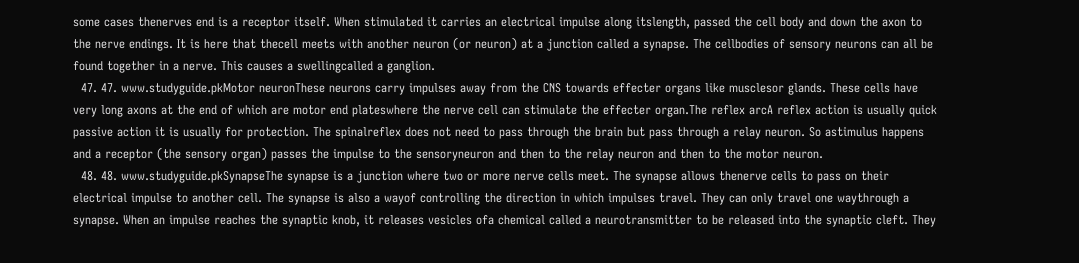some cases thenerves end is a receptor itself. When stimulated it carries an electrical impulse along itslength, passed the cell body and down the axon to the nerve endings. It is here that thecell meets with another neuron (or neuron) at a junction called a synapse. The cellbodies of sensory neurons can all be found together in a nerve. This causes a swellingcalled a ganglion.
  47. 47. www.studyguide.pkMotor neuronThese neurons carry impulses away from the CNS towards effecter organs like musclesor glands. These cells have very long axons at the end of which are motor end plateswhere the nerve cell can stimulate the effecter organ.The reflex arcA reflex action is usually quick passive action it is usually for protection. The spinalreflex does not need to pass through the brain but pass through a relay neuron. So astimulus happens and a receptor (the sensory organ) passes the impulse to the sensoryneuron and then to the relay neuron and then to the motor neuron.
  48. 48. www.studyguide.pkSynapseThe synapse is a junction where two or more nerve cells meet. The synapse allows thenerve cells to pass on their electrical impulse to another cell. The synapse is also a wayof controlling the direction in which impulses travel. They can only travel one waythrough a synapse. When an impulse reaches the synaptic knob, it releases vesicles ofa chemical called a neurotransmitter to be released into the synaptic cleft. They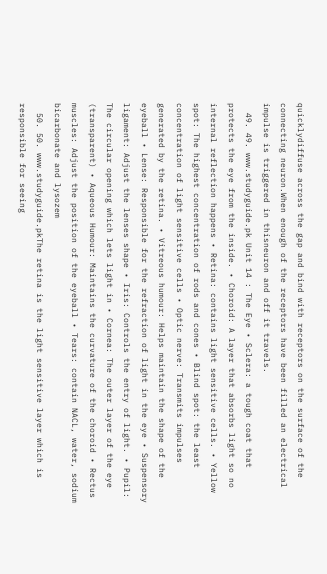quicklydiffuse across the gap and bind with receptors on the surface of the connecting neuron.When enough of the receptors have been filled an electrical impulse is triggered in thisneuron and off it travels.
  49. 49. www.studyguide.pk Unit 14 : The Eye • Sclera: a tough coat that protects the eye from the inside. • Choroid: A layer that absorbs light so no internal reflection happens • Retina: contains light sensitive cells. • Yellow spot: The highest concentration of rods and cones • Blind spot: the least concentration of light sensitive cells • Optic nerve: Transmits impulses generated by the retina. • Vitreous humour: Helps maintain the shape of the eyeball • Lense: Responsible for the refraction of light in the eye • Suspensory ligament: Adjust the lenses shape • Iris: Controls the entry of light. • Pupil: The circular opening which lets light in • Cornea: The outer layer of the eye (transparent) • Aqueous Humour: Maintains the curvature of the choroid • Rectus muscles: Adjust the position of the eyeball • Tears: contain NACL, water, sodium bicarbonate and lysozem
  50. 50. www.studyguide.pkThe retina is the light sensitive layer which is responsible for seeing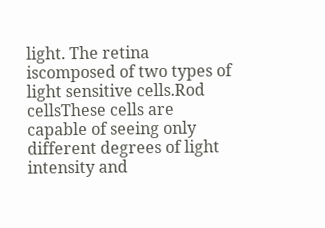light. The retina iscomposed of two types of light sensitive cells.Rod cellsThese cells are capable of seeing only different degrees of light intensity and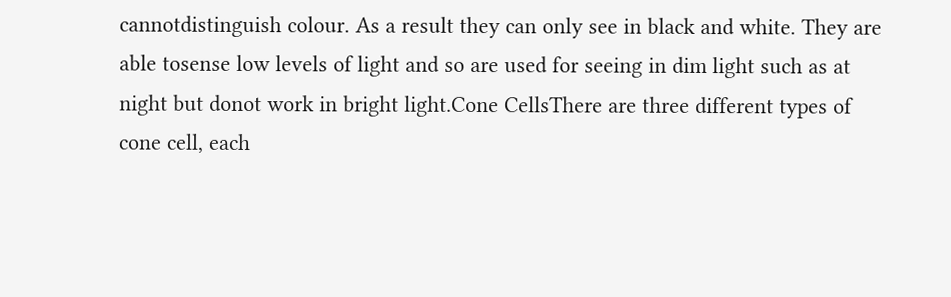cannotdistinguish colour. As a result they can only see in black and white. They are able tosense low levels of light and so are used for seeing in dim light such as at night but donot work in bright light.Cone CellsThere are three different types of cone cell, each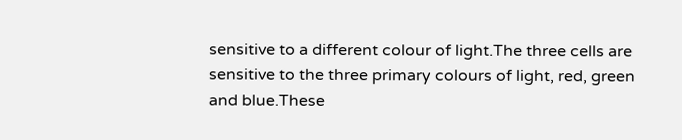sensitive to a different colour of light.The three cells are sensitive to the three primary colours of light, red, green and blue.These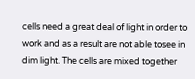cells need a great deal of light in order to work and as a result are not able tosee in dim light. The cells are mixed together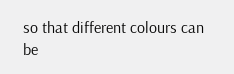so that different colours can be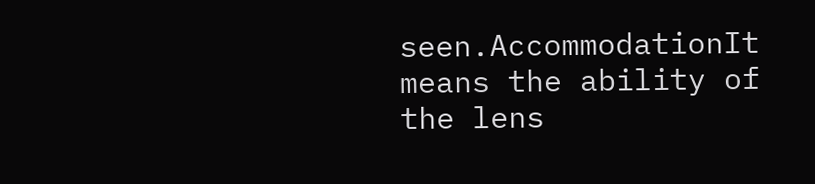seen.AccommodationIt means the ability of the lens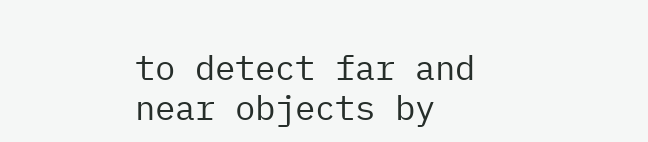to detect far and near objects by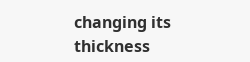changing its thickness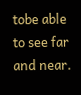tobe able to see far and near.